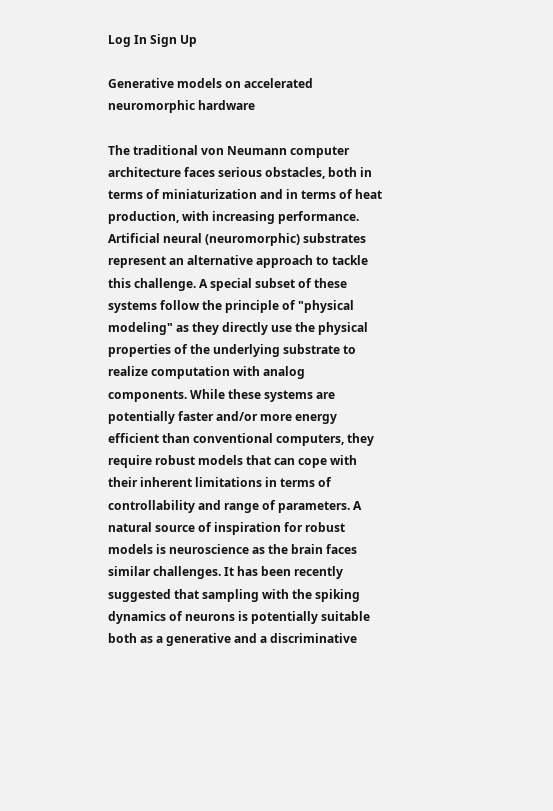Log In Sign Up

Generative models on accelerated neuromorphic hardware

The traditional von Neumann computer architecture faces serious obstacles, both in terms of miniaturization and in terms of heat production, with increasing performance. Artificial neural (neuromorphic) substrates represent an alternative approach to tackle this challenge. A special subset of these systems follow the principle of "physical modeling" as they directly use the physical properties of the underlying substrate to realize computation with analog components. While these systems are potentially faster and/or more energy efficient than conventional computers, they require robust models that can cope with their inherent limitations in terms of controllability and range of parameters. A natural source of inspiration for robust models is neuroscience as the brain faces similar challenges. It has been recently suggested that sampling with the spiking dynamics of neurons is potentially suitable both as a generative and a discriminative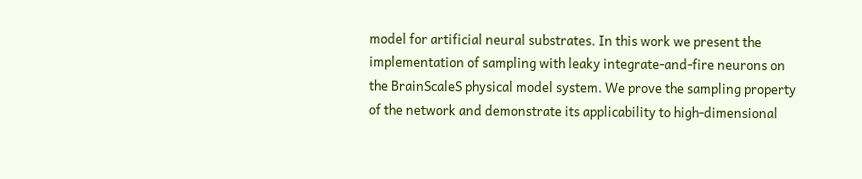model for artificial neural substrates. In this work we present the implementation of sampling with leaky integrate-and-fire neurons on the BrainScaleS physical model system. We prove the sampling property of the network and demonstrate its applicability to high-dimensional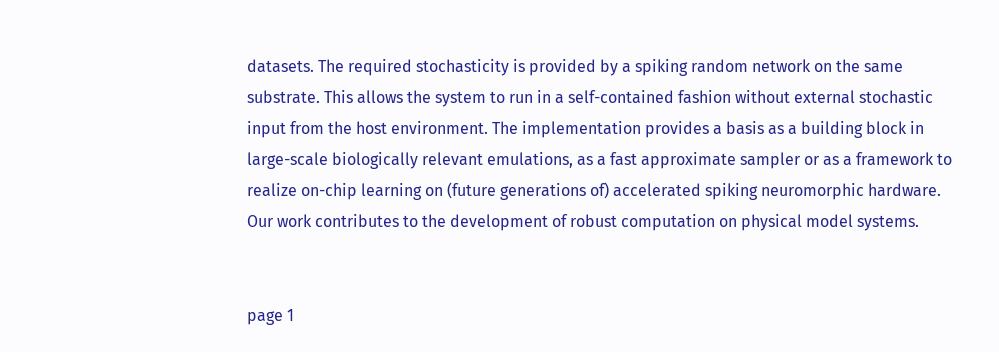datasets. The required stochasticity is provided by a spiking random network on the same substrate. This allows the system to run in a self-contained fashion without external stochastic input from the host environment. The implementation provides a basis as a building block in large-scale biologically relevant emulations, as a fast approximate sampler or as a framework to realize on-chip learning on (future generations of) accelerated spiking neuromorphic hardware. Our work contributes to the development of robust computation on physical model systems.


page 1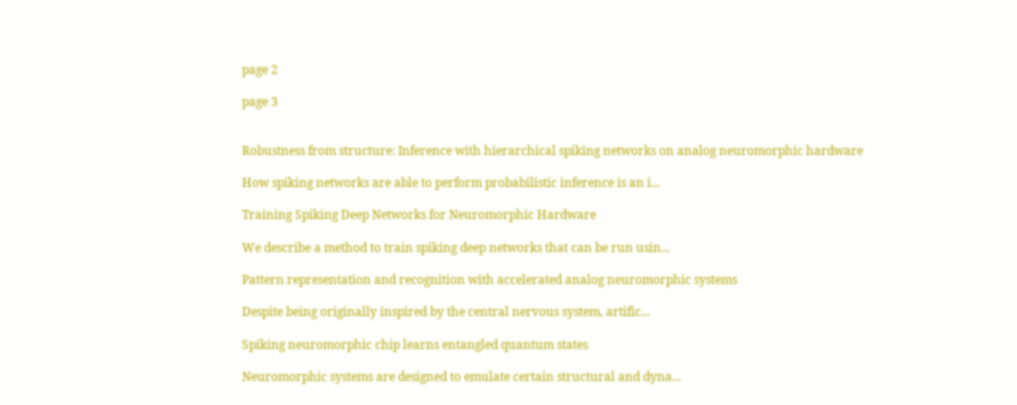page 2

page 3


Robustness from structure: Inference with hierarchical spiking networks on analog neuromorphic hardware

How spiking networks are able to perform probabilistic inference is an i...

Training Spiking Deep Networks for Neuromorphic Hardware

We describe a method to train spiking deep networks that can be run usin...

Pattern representation and recognition with accelerated analog neuromorphic systems

Despite being originally inspired by the central nervous system, artific...

Spiking neuromorphic chip learns entangled quantum states

Neuromorphic systems are designed to emulate certain structural and dyna...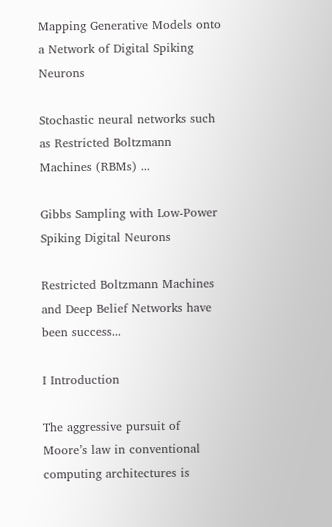Mapping Generative Models onto a Network of Digital Spiking Neurons

Stochastic neural networks such as Restricted Boltzmann Machines (RBMs) ...

Gibbs Sampling with Low-Power Spiking Digital Neurons

Restricted Boltzmann Machines and Deep Belief Networks have been success...

I Introduction

The aggressive pursuit of Moore’s law in conventional computing architectures is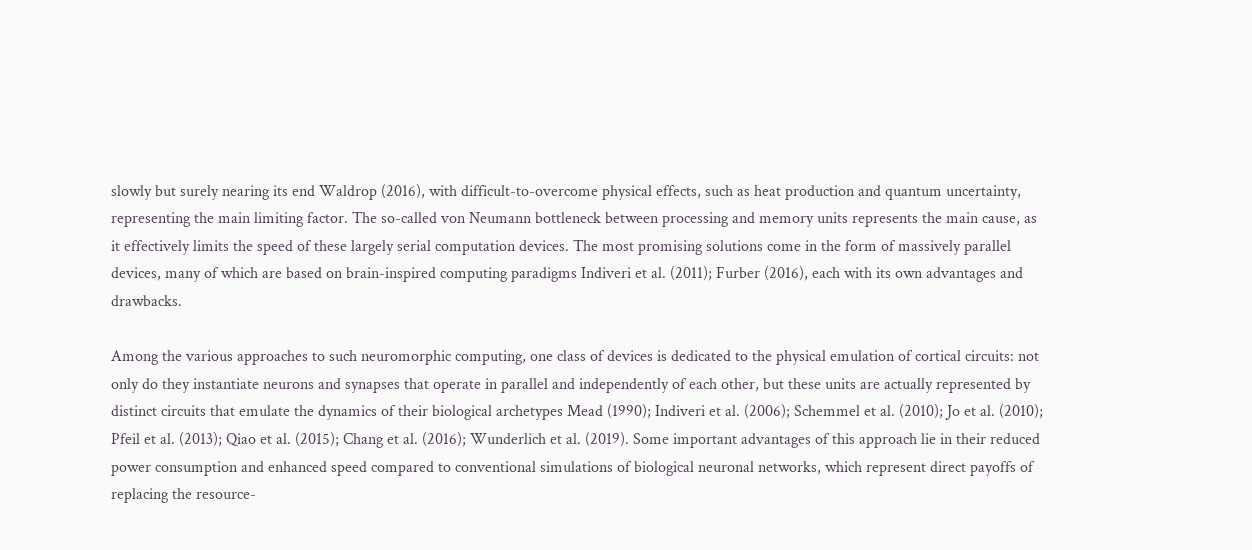slowly but surely nearing its end Waldrop (2016), with difficult-to-overcome physical effects, such as heat production and quantum uncertainty, representing the main limiting factor. The so-called von Neumann bottleneck between processing and memory units represents the main cause, as it effectively limits the speed of these largely serial computation devices. The most promising solutions come in the form of massively parallel devices, many of which are based on brain-inspired computing paradigms Indiveri et al. (2011); Furber (2016), each with its own advantages and drawbacks.

Among the various approaches to such neuromorphic computing, one class of devices is dedicated to the physical emulation of cortical circuits: not only do they instantiate neurons and synapses that operate in parallel and independently of each other, but these units are actually represented by distinct circuits that emulate the dynamics of their biological archetypes Mead (1990); Indiveri et al. (2006); Schemmel et al. (2010); Jo et al. (2010); Pfeil et al. (2013); Qiao et al. (2015); Chang et al. (2016); Wunderlich et al. (2019). Some important advantages of this approach lie in their reduced power consumption and enhanced speed compared to conventional simulations of biological neuronal networks, which represent direct payoffs of replacing the resource-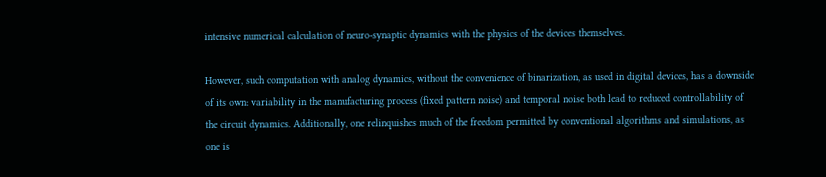intensive numerical calculation of neuro-synaptic dynamics with the physics of the devices themselves.

However, such computation with analog dynamics, without the convenience of binarization, as used in digital devices, has a downside of its own: variability in the manufacturing process (fixed pattern noise) and temporal noise both lead to reduced controllability of the circuit dynamics. Additionally, one relinquishes much of the freedom permitted by conventional algorithms and simulations, as one is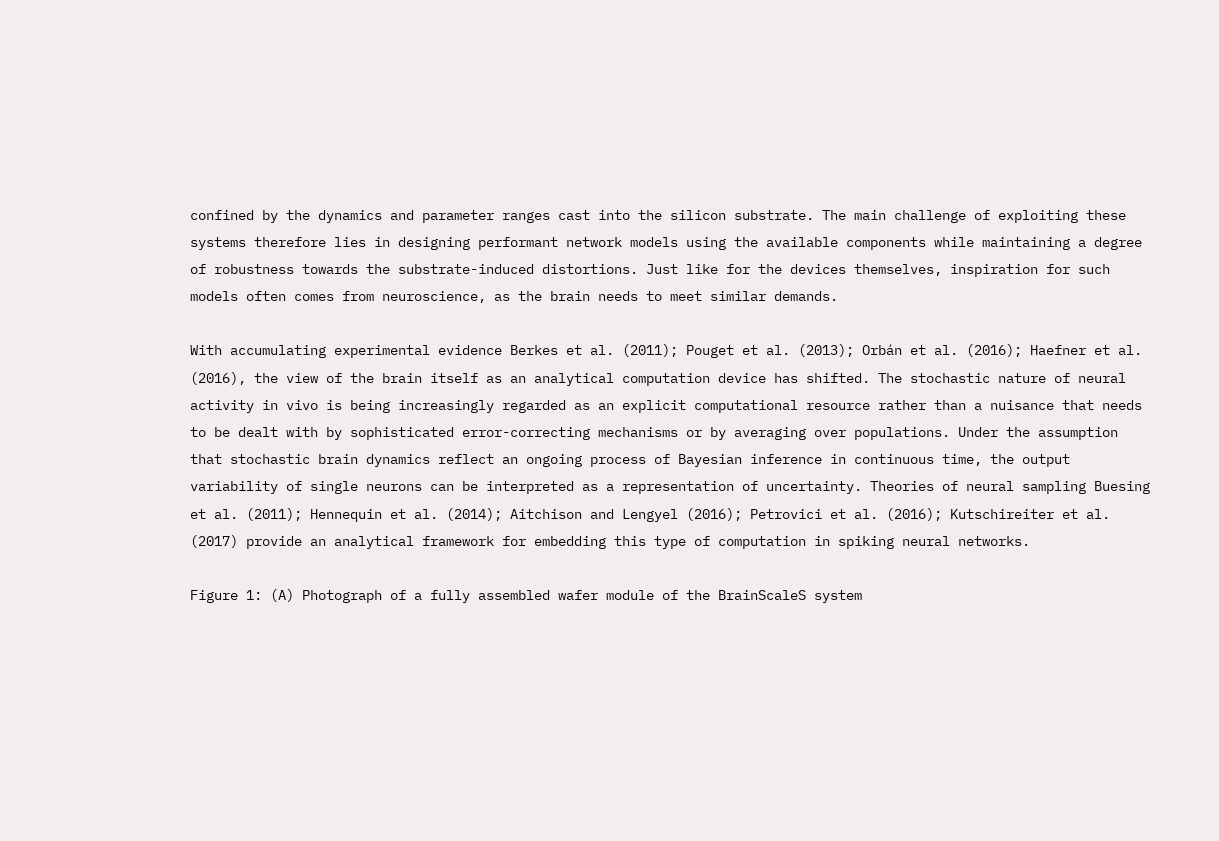confined by the dynamics and parameter ranges cast into the silicon substrate. The main challenge of exploiting these systems therefore lies in designing performant network models using the available components while maintaining a degree of robustness towards the substrate-induced distortions. Just like for the devices themselves, inspiration for such models often comes from neuroscience, as the brain needs to meet similar demands.

With accumulating experimental evidence Berkes et al. (2011); Pouget et al. (2013); Orbán et al. (2016); Haefner et al. (2016), the view of the brain itself as an analytical computation device has shifted. The stochastic nature of neural activity in vivo is being increasingly regarded as an explicit computational resource rather than a nuisance that needs to be dealt with by sophisticated error-correcting mechanisms or by averaging over populations. Under the assumption that stochastic brain dynamics reflect an ongoing process of Bayesian inference in continuous time, the output variability of single neurons can be interpreted as a representation of uncertainty. Theories of neural sampling Buesing et al. (2011); Hennequin et al. (2014); Aitchison and Lengyel (2016); Petrovici et al. (2016); Kutschireiter et al. (2017) provide an analytical framework for embedding this type of computation in spiking neural networks.

Figure 1: (A) Photograph of a fully assembled wafer module of the BrainScaleS system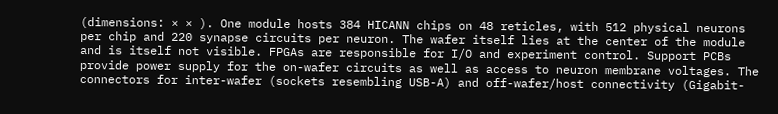(dimensions: × × ). One module hosts 384 HICANN chips on 48 reticles, with 512 physical neurons per chip and 220 synapse circuits per neuron. The wafer itself lies at the center of the module and is itself not visible. FPGAs are responsible for I/O and experiment control. Support PCBs provide power supply for the on-wafer circuits as well as access to neuron membrane voltages. The connectors for inter-wafer (sockets resembling USB-A) and off-wafer/host connectivity (Gigabit-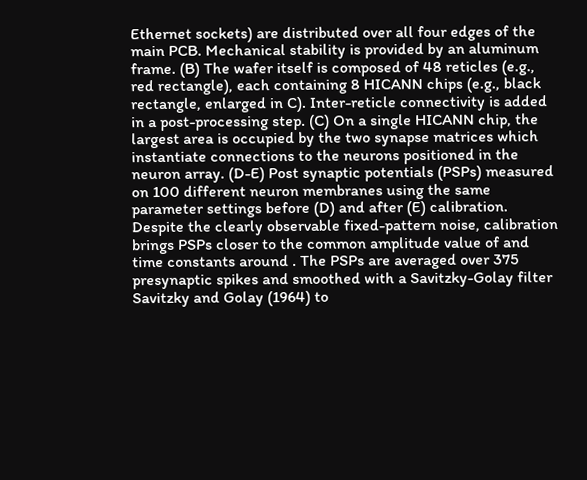Ethernet sockets) are distributed over all four edges of the main PCB. Mechanical stability is provided by an aluminum frame. (B) The wafer itself is composed of 48 reticles (e.g., red rectangle), each containing 8 HICANN chips (e.g., black rectangle, enlarged in C). Inter-reticle connectivity is added in a post-processing step. (C) On a single HICANN chip, the largest area is occupied by the two synapse matrices which instantiate connections to the neurons positioned in the neuron array. (D-E) Post synaptic potentials (PSPs) measured on 100 different neuron membranes using the same parameter settings before (D) and after (E) calibration. Despite the clearly observable fixed-pattern noise, calibration brings PSPs closer to the common amplitude value of and time constants around . The PSPs are averaged over 375 presynaptic spikes and smoothed with a Savitzky-Golay filter Savitzky and Golay (1964) to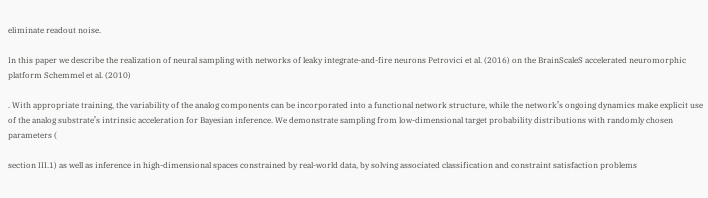eliminate readout noise.

In this paper we describe the realization of neural sampling with networks of leaky integrate-and-fire neurons Petrovici et al. (2016) on the BrainScaleS accelerated neuromorphic platform Schemmel et al. (2010)

. With appropriate training, the variability of the analog components can be incorporated into a functional network structure, while the network’s ongoing dynamics make explicit use of the analog substrate’s intrinsic acceleration for Bayesian inference. We demonstrate sampling from low-dimensional target probability distributions with randomly chosen parameters (

section III.1) as well as inference in high-dimensional spaces constrained by real-world data, by solving associated classification and constraint satisfaction problems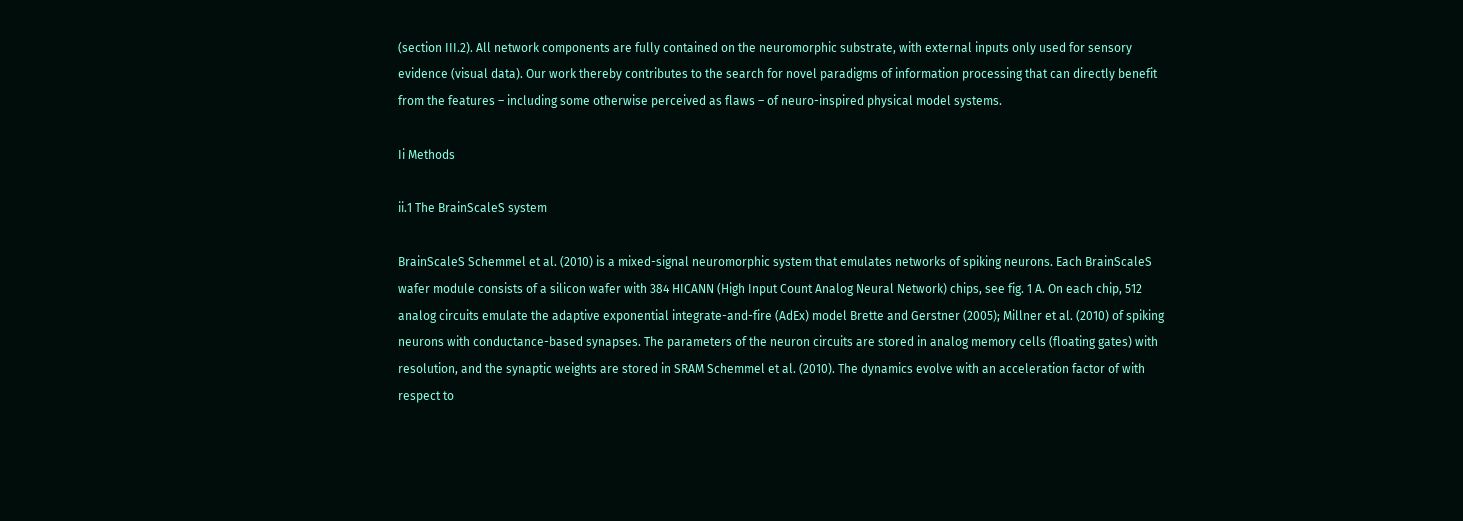(section III.2). All network components are fully contained on the neuromorphic substrate, with external inputs only used for sensory evidence (visual data). Our work thereby contributes to the search for novel paradigms of information processing that can directly benefit from the features – including some otherwise perceived as flaws – of neuro-inspired physical model systems.

Ii Methods

ii.1 The BrainScaleS system

BrainScaleS Schemmel et al. (2010) is a mixed-signal neuromorphic system that emulates networks of spiking neurons. Each BrainScaleS wafer module consists of a silicon wafer with 384 HICANN (High Input Count Analog Neural Network) chips, see fig. 1 A. On each chip, 512 analog circuits emulate the adaptive exponential integrate-and-fire (AdEx) model Brette and Gerstner (2005); Millner et al. (2010) of spiking neurons with conductance-based synapses. The parameters of the neuron circuits are stored in analog memory cells (floating gates) with resolution, and the synaptic weights are stored in SRAM Schemmel et al. (2010). The dynamics evolve with an acceleration factor of with respect to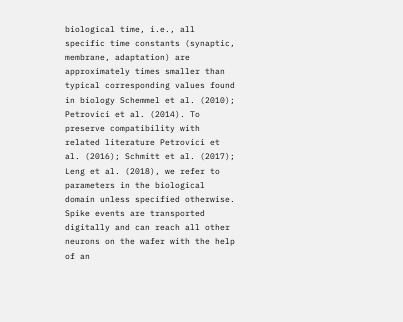biological time, i.e., all specific time constants (synaptic, membrane, adaptation) are approximately times smaller than typical corresponding values found in biology Schemmel et al. (2010); Petrovici et al. (2014). To preserve compatibility with related literature Petrovici et al. (2016); Schmitt et al. (2017); Leng et al. (2018), we refer to parameters in the biological domain unless specified otherwise. Spike events are transported digitally and can reach all other neurons on the wafer with the help of an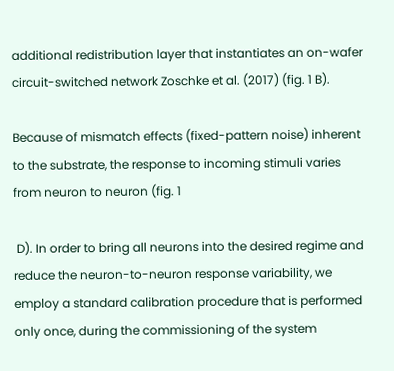additional redistribution layer that instantiates an on-wafer circuit-switched network Zoschke et al. (2017) (fig. 1 B).

Because of mismatch effects (fixed-pattern noise) inherent to the substrate, the response to incoming stimuli varies from neuron to neuron (fig. 1

 D). In order to bring all neurons into the desired regime and reduce the neuron-to-neuron response variability, we employ a standard calibration procedure that is performed only once, during the commissioning of the system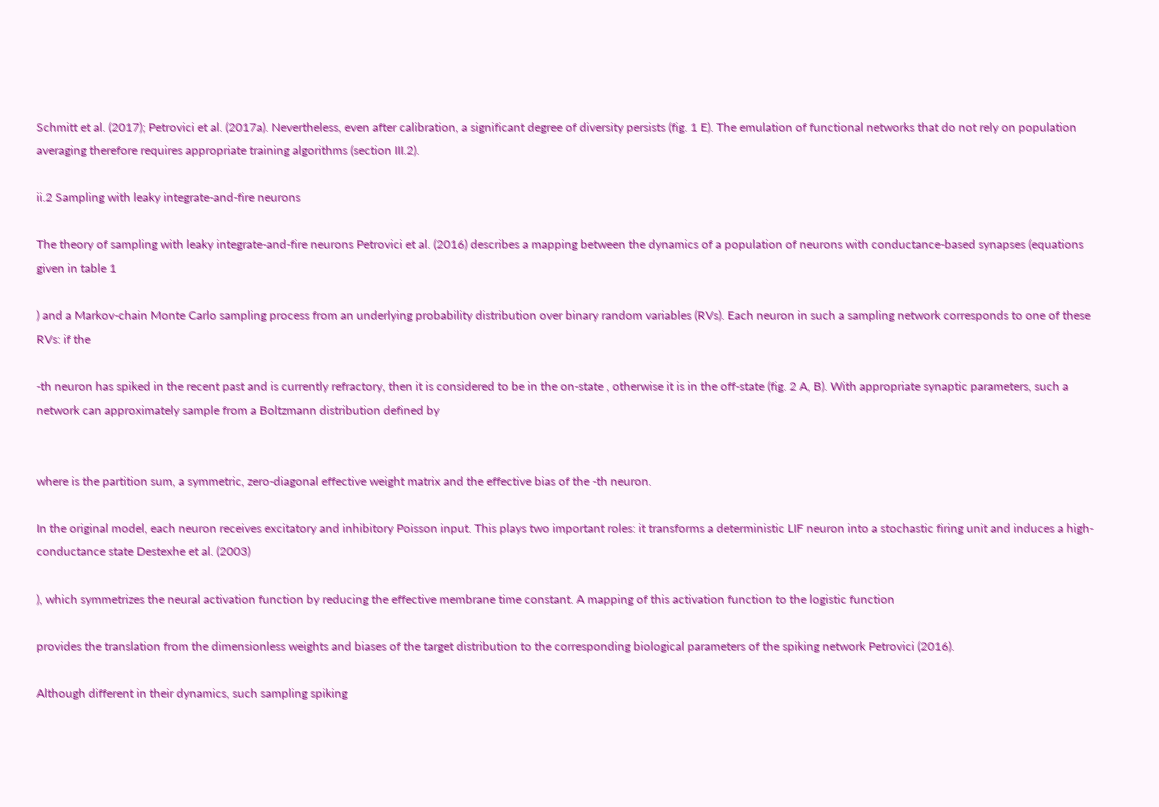Schmitt et al. (2017); Petrovici et al. (2017a). Nevertheless, even after calibration, a significant degree of diversity persists (fig. 1 E). The emulation of functional networks that do not rely on population averaging therefore requires appropriate training algorithms (section III.2).

ii.2 Sampling with leaky integrate-and-fire neurons

The theory of sampling with leaky integrate-and-fire neurons Petrovici et al. (2016) describes a mapping between the dynamics of a population of neurons with conductance-based synapses (equations given in table 1

) and a Markov-chain Monte Carlo sampling process from an underlying probability distribution over binary random variables (RVs). Each neuron in such a sampling network corresponds to one of these RVs: if the

-th neuron has spiked in the recent past and is currently refractory, then it is considered to be in the on-state , otherwise it is in the off-state (fig. 2 A, B). With appropriate synaptic parameters, such a network can approximately sample from a Boltzmann distribution defined by


where is the partition sum, a symmetric, zero-diagonal effective weight matrix and the effective bias of the -th neuron.

In the original model, each neuron receives excitatory and inhibitory Poisson input. This plays two important roles: it transforms a deterministic LIF neuron into a stochastic firing unit and induces a high-conductance state Destexhe et al. (2003)

), which symmetrizes the neural activation function by reducing the effective membrane time constant. A mapping of this activation function to the logistic function

provides the translation from the dimensionless weights and biases of the target distribution to the corresponding biological parameters of the spiking network Petrovici (2016).

Although different in their dynamics, such sampling spiking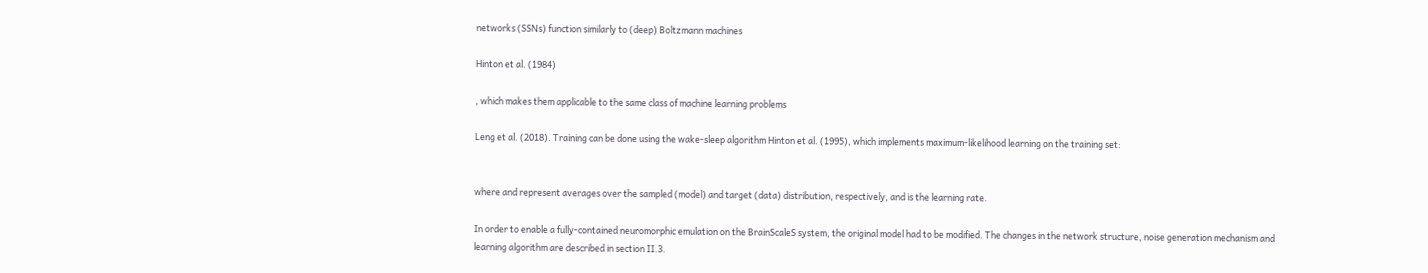networks (SSNs) function similarly to (deep) Boltzmann machines

Hinton et al. (1984)

, which makes them applicable to the same class of machine learning problems

Leng et al. (2018). Training can be done using the wake-sleep algorithm Hinton et al. (1995), which implements maximum-likelihood learning on the training set:


where and represent averages over the sampled (model) and target (data) distribution, respectively, and is the learning rate.

In order to enable a fully-contained neuromorphic emulation on the BrainScaleS system, the original model had to be modified. The changes in the network structure, noise generation mechanism and learning algorithm are described in section II.3.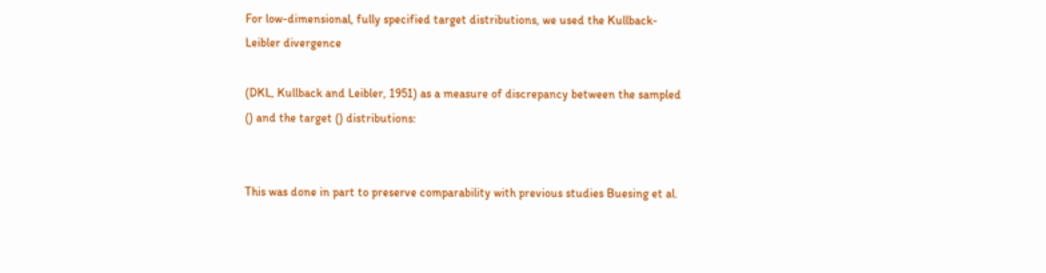For low-dimensional, fully specified target distributions, we used the Kullback-Leibler divergence

(DKL, Kullback and Leibler, 1951) as a measure of discrepancy between the sampled () and the target () distributions:


This was done in part to preserve comparability with previous studies Buesing et al.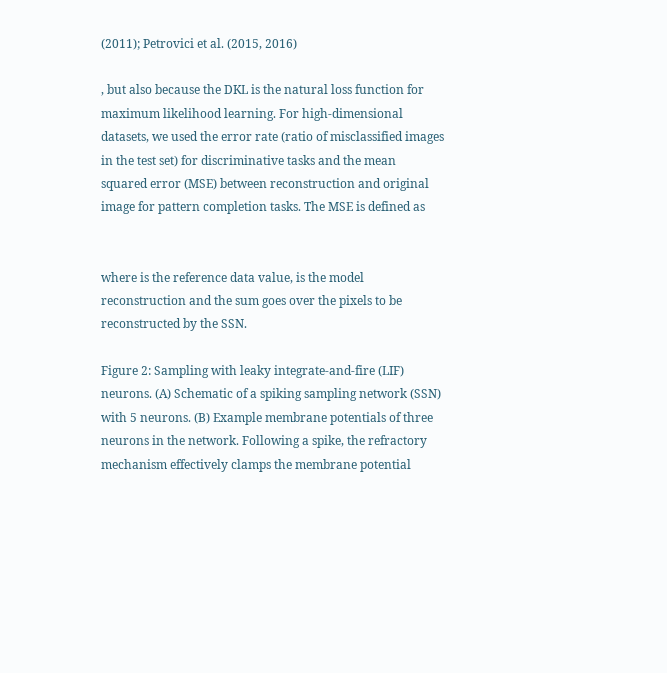(2011); Petrovici et al. (2015, 2016)

, but also because the DKL is the natural loss function for maximum likelihood learning. For high-dimensional datasets, we used the error rate (ratio of misclassified images in the test set) for discriminative tasks and the mean squared error (MSE) between reconstruction and original image for pattern completion tasks. The MSE is defined as


where is the reference data value, is the model reconstruction and the sum goes over the pixels to be reconstructed by the SSN.

Figure 2: Sampling with leaky integrate-and-fire (LIF) neurons. (A) Schematic of a spiking sampling network (SSN) with 5 neurons. (B) Example membrane potentials of three neurons in the network. Following a spike, the refractory mechanism effectively clamps the membrane potential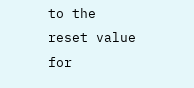to the reset value for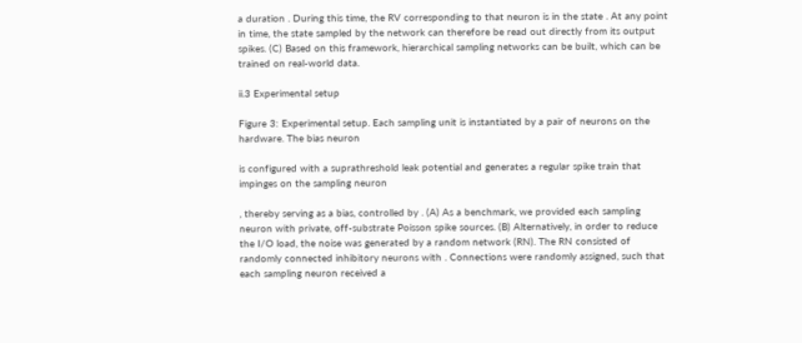a duration . During this time, the RV corresponding to that neuron is in the state . At any point in time, the state sampled by the network can therefore be read out directly from its output spikes. (C) Based on this framework, hierarchical sampling networks can be built, which can be trained on real-world data.

ii.3 Experimental setup

Figure 3: Experimental setup. Each sampling unit is instantiated by a pair of neurons on the hardware. The bias neuron

is configured with a suprathreshold leak potential and generates a regular spike train that impinges on the sampling neuron

, thereby serving as a bias, controlled by . (A) As a benchmark, we provided each sampling neuron with private, off-substrate Poisson spike sources. (B) Alternatively, in order to reduce the I/O load, the noise was generated by a random network (RN). The RN consisted of randomly connected inhibitory neurons with . Connections were randomly assigned, such that each sampling neuron received a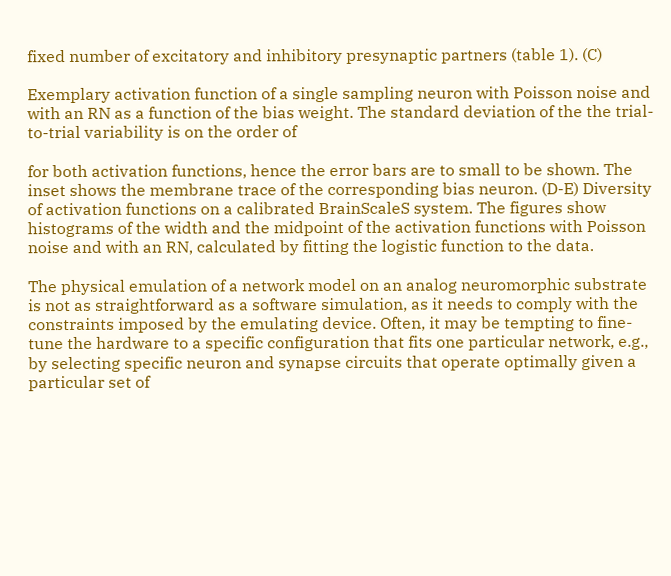fixed number of excitatory and inhibitory presynaptic partners (table 1). (C)

Exemplary activation function of a single sampling neuron with Poisson noise and with an RN as a function of the bias weight. The standard deviation of the the trial-to-trial variability is on the order of

for both activation functions, hence the error bars are to small to be shown. The inset shows the membrane trace of the corresponding bias neuron. (D-E) Diversity of activation functions on a calibrated BrainScaleS system. The figures show histograms of the width and the midpoint of the activation functions with Poisson noise and with an RN, calculated by fitting the logistic function to the data.

The physical emulation of a network model on an analog neuromorphic substrate is not as straightforward as a software simulation, as it needs to comply with the constraints imposed by the emulating device. Often, it may be tempting to fine-tune the hardware to a specific configuration that fits one particular network, e.g., by selecting specific neuron and synapse circuits that operate optimally given a particular set of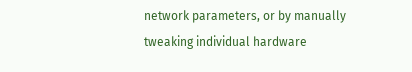network parameters, or by manually tweaking individual hardware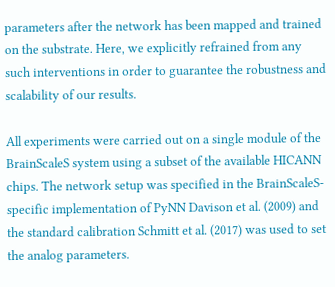parameters after the network has been mapped and trained on the substrate. Here, we explicitly refrained from any such interventions in order to guarantee the robustness and scalability of our results.

All experiments were carried out on a single module of the BrainScaleS system using a subset of the available HICANN chips. The network setup was specified in the BrainScaleS-specific implementation of PyNN Davison et al. (2009) and the standard calibration Schmitt et al. (2017) was used to set the analog parameters.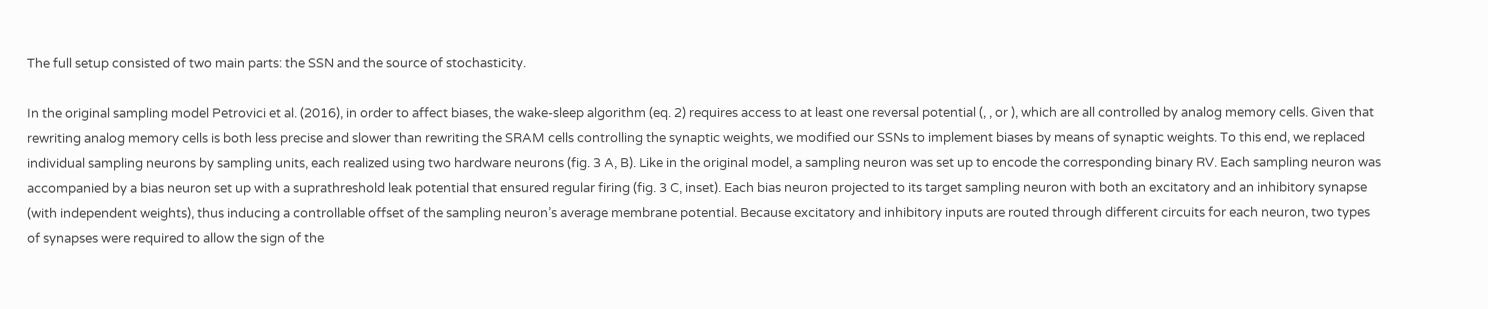The full setup consisted of two main parts: the SSN and the source of stochasticity.

In the original sampling model Petrovici et al. (2016), in order to affect biases, the wake-sleep algorithm (eq. 2) requires access to at least one reversal potential (, , or ), which are all controlled by analog memory cells. Given that rewriting analog memory cells is both less precise and slower than rewriting the SRAM cells controlling the synaptic weights, we modified our SSNs to implement biases by means of synaptic weights. To this end, we replaced individual sampling neurons by sampling units, each realized using two hardware neurons (fig. 3 A, B). Like in the original model, a sampling neuron was set up to encode the corresponding binary RV. Each sampling neuron was accompanied by a bias neuron set up with a suprathreshold leak potential that ensured regular firing (fig. 3 C, inset). Each bias neuron projected to its target sampling neuron with both an excitatory and an inhibitory synapse (with independent weights), thus inducing a controllable offset of the sampling neuron’s average membrane potential. Because excitatory and inhibitory inputs are routed through different circuits for each neuron, two types of synapses were required to allow the sign of the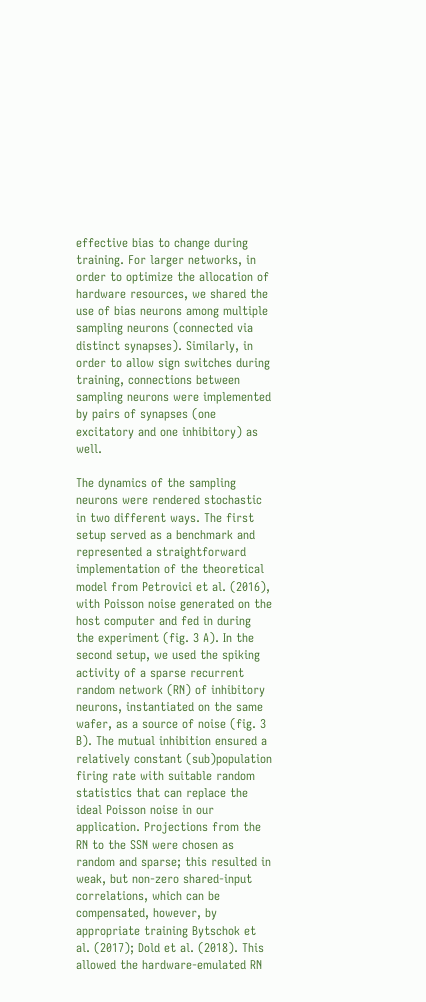effective bias to change during training. For larger networks, in order to optimize the allocation of hardware resources, we shared the use of bias neurons among multiple sampling neurons (connected via distinct synapses). Similarly, in order to allow sign switches during training, connections between sampling neurons were implemented by pairs of synapses (one excitatory and one inhibitory) as well.

The dynamics of the sampling neurons were rendered stochastic in two different ways. The first setup served as a benchmark and represented a straightforward implementation of the theoretical model from Petrovici et al. (2016), with Poisson noise generated on the host computer and fed in during the experiment (fig. 3 A). In the second setup, we used the spiking activity of a sparse recurrent random network (RN) of inhibitory neurons, instantiated on the same wafer, as a source of noise (fig. 3 B). The mutual inhibition ensured a relatively constant (sub)population firing rate with suitable random statistics that can replace the ideal Poisson noise in our application. Projections from the RN to the SSN were chosen as random and sparse; this resulted in weak, but non-zero shared-input correlations, which can be compensated, however, by appropriate training Bytschok et al. (2017); Dold et al. (2018). This allowed the hardware-emulated RN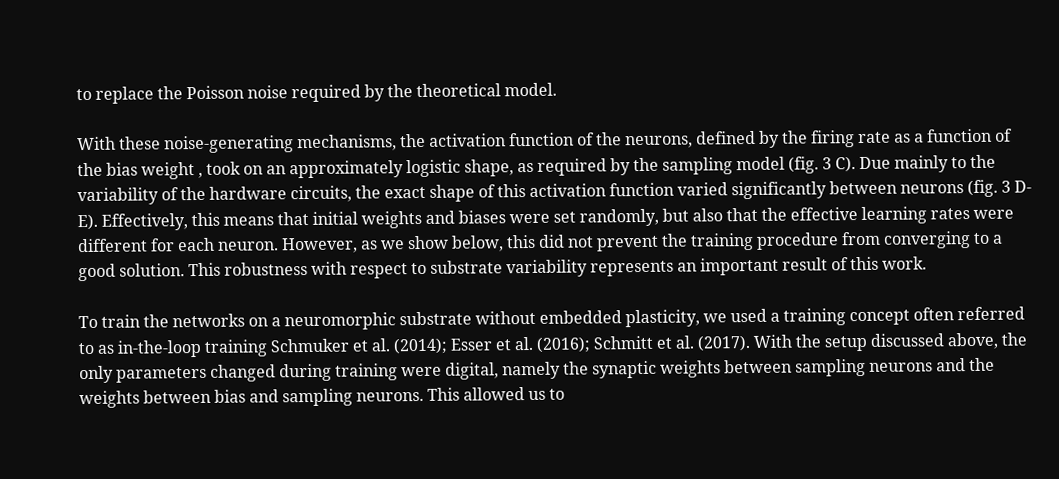to replace the Poisson noise required by the theoretical model.

With these noise-generating mechanisms, the activation function of the neurons, defined by the firing rate as a function of the bias weight , took on an approximately logistic shape, as required by the sampling model (fig. 3 C). Due mainly to the variability of the hardware circuits, the exact shape of this activation function varied significantly between neurons (fig. 3 D-E). Effectively, this means that initial weights and biases were set randomly, but also that the effective learning rates were different for each neuron. However, as we show below, this did not prevent the training procedure from converging to a good solution. This robustness with respect to substrate variability represents an important result of this work.

To train the networks on a neuromorphic substrate without embedded plasticity, we used a training concept often referred to as in-the-loop training Schmuker et al. (2014); Esser et al. (2016); Schmitt et al. (2017). With the setup discussed above, the only parameters changed during training were digital, namely the synaptic weights between sampling neurons and the weights between bias and sampling neurons. This allowed us to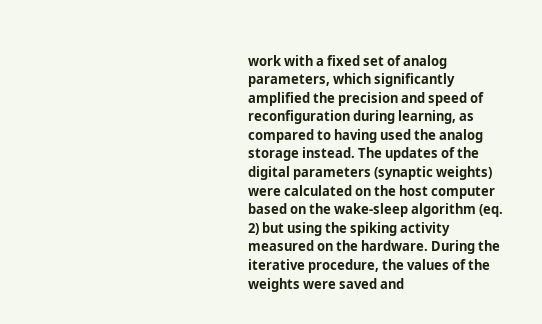work with a fixed set of analog parameters, which significantly amplified the precision and speed of reconfiguration during learning, as compared to having used the analog storage instead. The updates of the digital parameters (synaptic weights) were calculated on the host computer based on the wake-sleep algorithm (eq. 2) but using the spiking activity measured on the hardware. During the iterative procedure, the values of the weights were saved and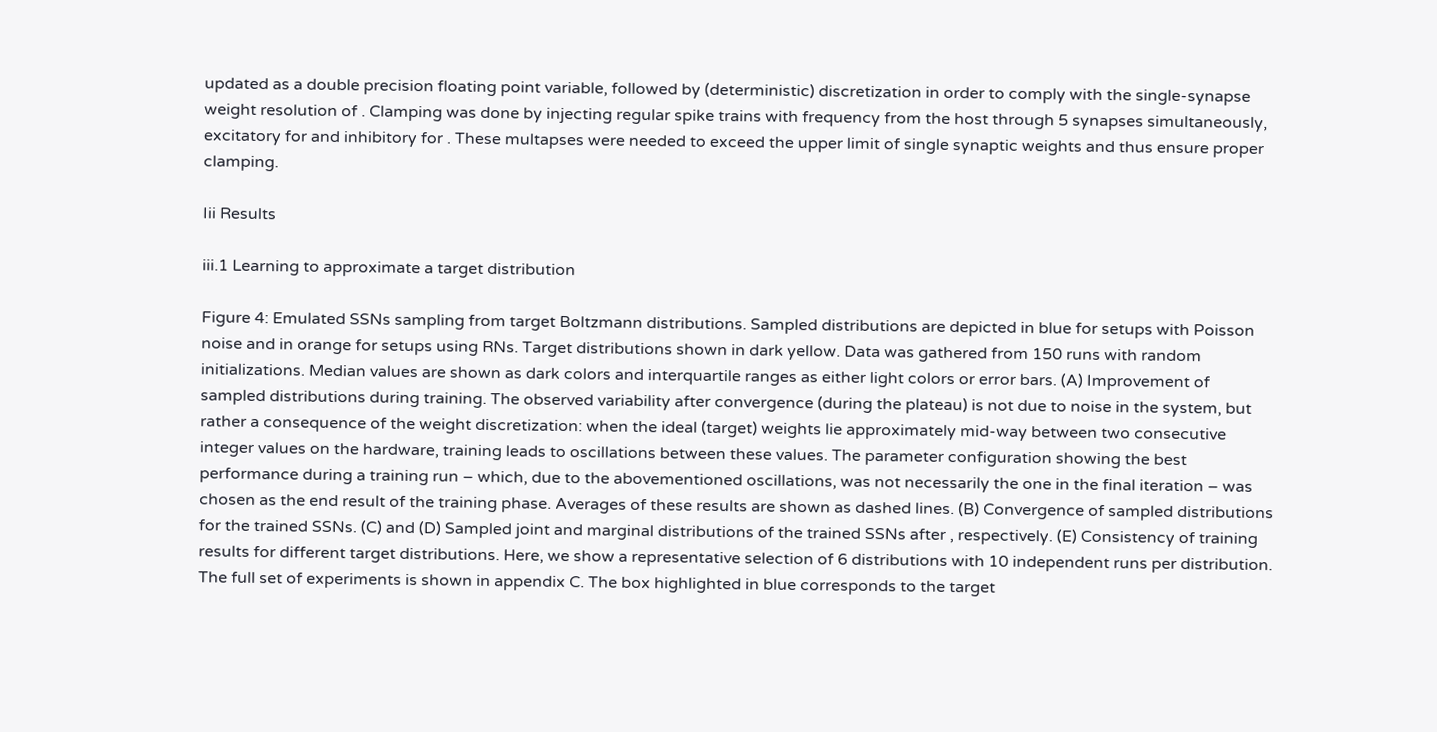updated as a double precision floating point variable, followed by (deterministic) discretization in order to comply with the single-synapse weight resolution of . Clamping was done by injecting regular spike trains with frequency from the host through 5 synapses simultaneously, excitatory for and inhibitory for . These multapses were needed to exceed the upper limit of single synaptic weights and thus ensure proper clamping.

Iii Results

iii.1 Learning to approximate a target distribution

Figure 4: Emulated SSNs sampling from target Boltzmann distributions. Sampled distributions are depicted in blue for setups with Poisson noise and in orange for setups using RNs. Target distributions shown in dark yellow. Data was gathered from 150 runs with random initializations. Median values are shown as dark colors and interquartile ranges as either light colors or error bars. (A) Improvement of sampled distributions during training. The observed variability after convergence (during the plateau) is not due to noise in the system, but rather a consequence of the weight discretization: when the ideal (target) weights lie approximately mid-way between two consecutive integer values on the hardware, training leads to oscillations between these values. The parameter configuration showing the best performance during a training run – which, due to the abovementioned oscillations, was not necessarily the one in the final iteration – was chosen as the end result of the training phase. Averages of these results are shown as dashed lines. (B) Convergence of sampled distributions for the trained SSNs. (C) and (D) Sampled joint and marginal distributions of the trained SSNs after , respectively. (E) Consistency of training results for different target distributions. Here, we show a representative selection of 6 distributions with 10 independent runs per distribution. The full set of experiments is shown in appendix C. The box highlighted in blue corresponds to the target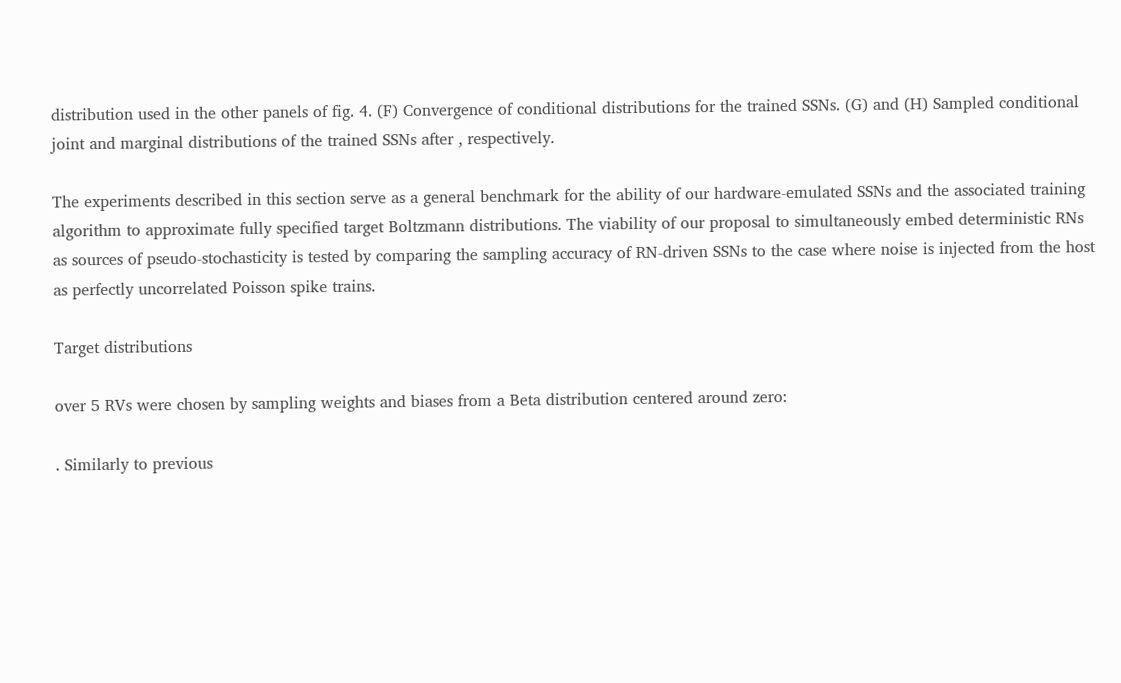distribution used in the other panels of fig. 4. (F) Convergence of conditional distributions for the trained SSNs. (G) and (H) Sampled conditional joint and marginal distributions of the trained SSNs after , respectively.

The experiments described in this section serve as a general benchmark for the ability of our hardware-emulated SSNs and the associated training algorithm to approximate fully specified target Boltzmann distributions. The viability of our proposal to simultaneously embed deterministic RNs as sources of pseudo-stochasticity is tested by comparing the sampling accuracy of RN-driven SSNs to the case where noise is injected from the host as perfectly uncorrelated Poisson spike trains.

Target distributions

over 5 RVs were chosen by sampling weights and biases from a Beta distribution centered around zero:

. Similarly to previous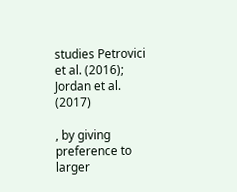studies Petrovici et al. (2016); Jordan et al. (2017)

, by giving preference to larger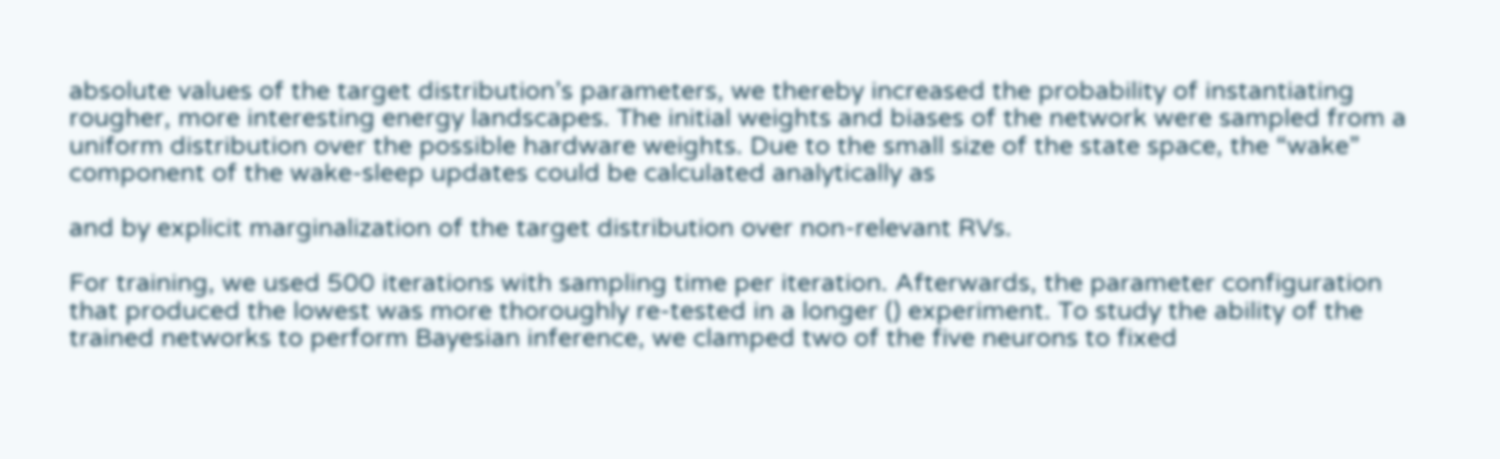absolute values of the target distribution’s parameters, we thereby increased the probability of instantiating rougher, more interesting energy landscapes. The initial weights and biases of the network were sampled from a uniform distribution over the possible hardware weights. Due to the small size of the state space, the “wake” component of the wake-sleep updates could be calculated analytically as

and by explicit marginalization of the target distribution over non-relevant RVs.

For training, we used 500 iterations with sampling time per iteration. Afterwards, the parameter configuration that produced the lowest was more thoroughly re-tested in a longer () experiment. To study the ability of the trained networks to perform Bayesian inference, we clamped two of the five neurons to fixed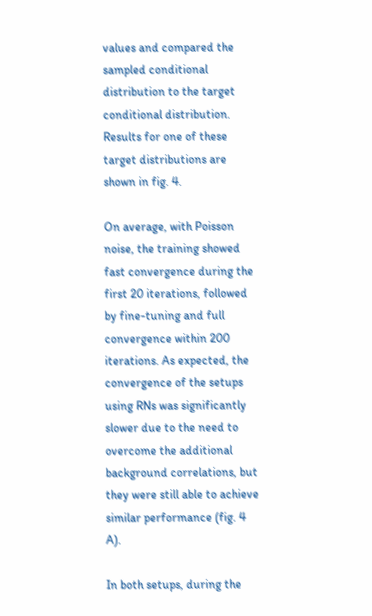values and compared the sampled conditional distribution to the target conditional distribution. Results for one of these target distributions are shown in fig. 4.

On average, with Poisson noise, the training showed fast convergence during the first 20 iterations, followed by fine-tuning and full convergence within 200 iterations. As expected, the convergence of the setups using RNs was significantly slower due to the need to overcome the additional background correlations, but they were still able to achieve similar performance (fig. 4 A).

In both setups, during the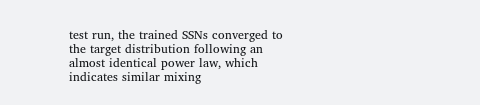test run, the trained SSNs converged to the target distribution following an almost identical power law, which indicates similar mixing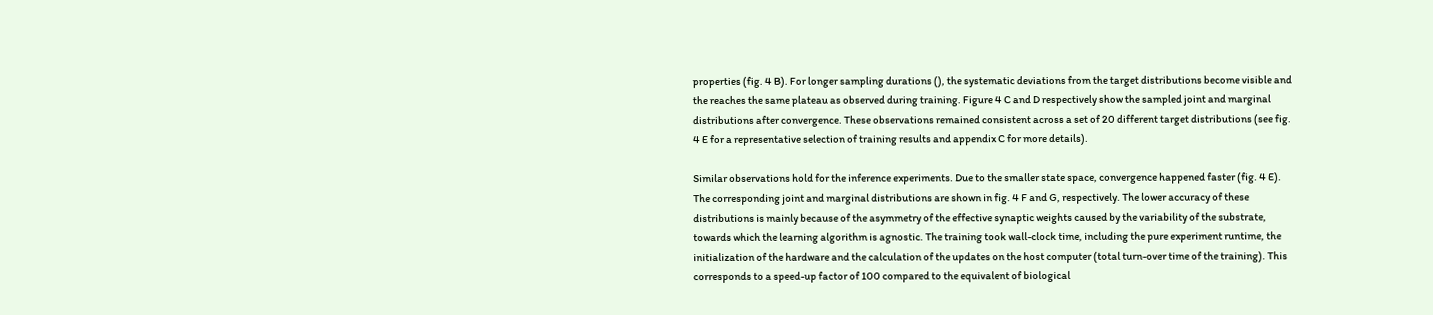properties (fig. 4 B). For longer sampling durations (), the systematic deviations from the target distributions become visible and the reaches the same plateau as observed during training. Figure 4 C and D respectively show the sampled joint and marginal distributions after convergence. These observations remained consistent across a set of 20 different target distributions (see fig. 4 E for a representative selection of training results and appendix C for more details).

Similar observations hold for the inference experiments. Due to the smaller state space, convergence happened faster (fig. 4 E). The corresponding joint and marginal distributions are shown in fig. 4 F and G, respectively. The lower accuracy of these distributions is mainly because of the asymmetry of the effective synaptic weights caused by the variability of the substrate, towards which the learning algorithm is agnostic. The training took wall-clock time, including the pure experiment runtime, the initialization of the hardware and the calculation of the updates on the host computer (total turn-over time of the training). This corresponds to a speed-up factor of 100 compared to the equivalent of biological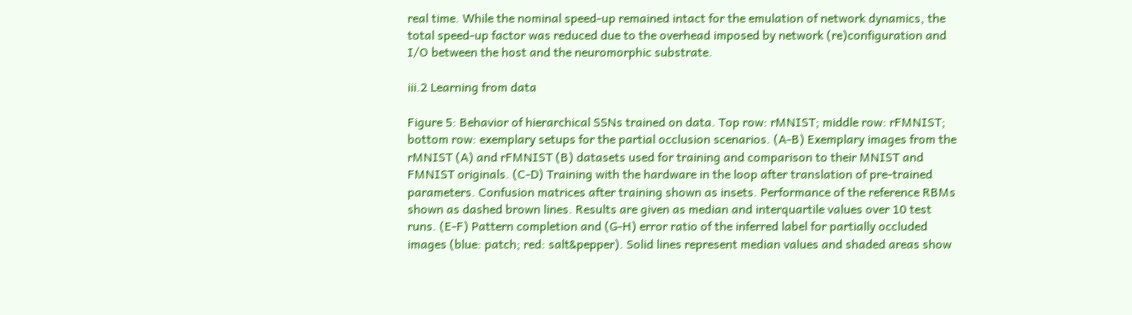real time. While the nominal speed-up remained intact for the emulation of network dynamics, the total speed-up factor was reduced due to the overhead imposed by network (re)configuration and I/O between the host and the neuromorphic substrate.

iii.2 Learning from data

Figure 5: Behavior of hierarchical SSNs trained on data. Top row: rMNIST; middle row: rFMNIST; bottom row: exemplary setups for the partial occlusion scenarios. (A-B) Exemplary images from the rMNIST (A) and rFMNIST (B) datasets used for training and comparison to their MNIST and FMNIST originals. (C-D) Training with the hardware in the loop after translation of pre-trained parameters. Confusion matrices after training shown as insets. Performance of the reference RBMs shown as dashed brown lines. Results are given as median and interquartile values over 10 test runs. (E-F) Pattern completion and (G-H) error ratio of the inferred label for partially occluded images (blue: patch; red: salt&pepper). Solid lines represent median values and shaded areas show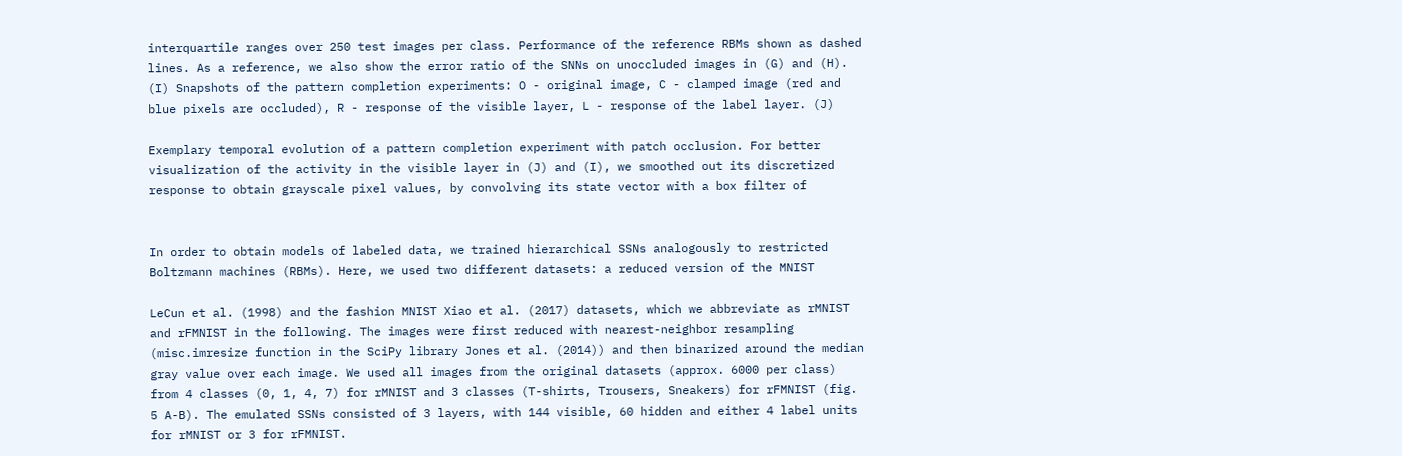interquartile ranges over 250 test images per class. Performance of the reference RBMs shown as dashed lines. As a reference, we also show the error ratio of the SNNs on unoccluded images in (G) and (H). (I) Snapshots of the pattern completion experiments: O - original image, C - clamped image (red and blue pixels are occluded), R - response of the visible layer, L - response of the label layer. (J)

Exemplary temporal evolution of a pattern completion experiment with patch occlusion. For better visualization of the activity in the visible layer in (J) and (I), we smoothed out its discretized response to obtain grayscale pixel values, by convolving its state vector with a box filter of


In order to obtain models of labeled data, we trained hierarchical SSNs analogously to restricted Boltzmann machines (RBMs). Here, we used two different datasets: a reduced version of the MNIST

LeCun et al. (1998) and the fashion MNIST Xiao et al. (2017) datasets, which we abbreviate as rMNIST and rFMNIST in the following. The images were first reduced with nearest-neighbor resampling (misc.imresize function in the SciPy library Jones et al. (2014)) and then binarized around the median gray value over each image. We used all images from the original datasets (approx. 6000 per class) from 4 classes (0, 1, 4, 7) for rMNIST and 3 classes (T-shirts, Trousers, Sneakers) for rFMNIST (fig. 5 A-B). The emulated SSNs consisted of 3 layers, with 144 visible, 60 hidden and either 4 label units for rMNIST or 3 for rFMNIST.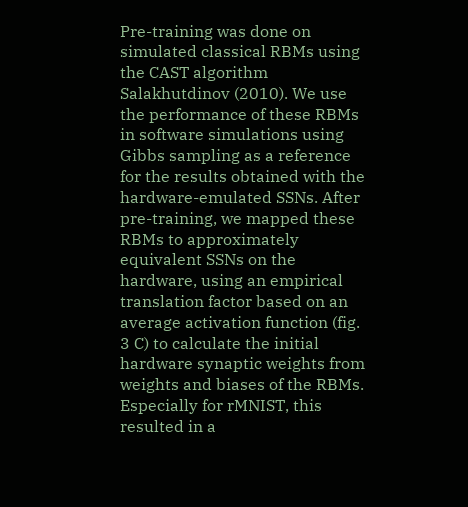Pre-training was done on simulated classical RBMs using the CAST algorithm Salakhutdinov (2010). We use the performance of these RBMs in software simulations using Gibbs sampling as a reference for the results obtained with the hardware-emulated SSNs. After pre-training, we mapped these RBMs to approximately equivalent SSNs on the hardware, using an empirical translation factor based on an average activation function (fig. 3 C) to calculate the initial hardware synaptic weights from weights and biases of the RBMs. Especially for rMNIST, this resulted in a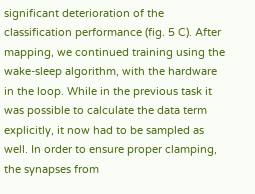significant deterioration of the classification performance (fig. 5 C). After mapping, we continued training using the wake-sleep algorithm, with the hardware in the loop. While in the previous task it was possible to calculate the data term explicitly, it now had to be sampled as well. In order to ensure proper clamping, the synapses from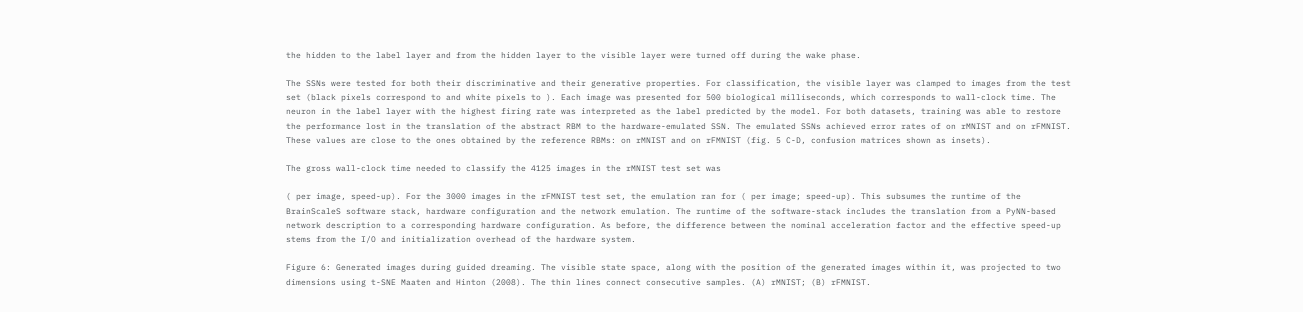the hidden to the label layer and from the hidden layer to the visible layer were turned off during the wake phase.

The SSNs were tested for both their discriminative and their generative properties. For classification, the visible layer was clamped to images from the test set (black pixels correspond to and white pixels to ). Each image was presented for 500 biological milliseconds, which corresponds to wall-clock time. The neuron in the label layer with the highest firing rate was interpreted as the label predicted by the model. For both datasets, training was able to restore the performance lost in the translation of the abstract RBM to the hardware-emulated SSN. The emulated SSNs achieved error rates of on rMNIST and on rFMNIST. These values are close to the ones obtained by the reference RBMs: on rMNIST and on rFMNIST (fig. 5 C-D, confusion matrices shown as insets).

The gross wall-clock time needed to classify the 4125 images in the rMNIST test set was

( per image, speed-up). For the 3000 images in the rFMNIST test set, the emulation ran for ( per image; speed-up). This subsumes the runtime of the BrainScaleS software stack, hardware configuration and the network emulation. The runtime of the software-stack includes the translation from a PyNN-based network description to a corresponding hardware configuration. As before, the difference between the nominal acceleration factor and the effective speed-up stems from the I/O and initialization overhead of the hardware system.

Figure 6: Generated images during guided dreaming. The visible state space, along with the position of the generated images within it, was projected to two dimensions using t-SNE Maaten and Hinton (2008). The thin lines connect consecutive samples. (A) rMNIST; (B) rFMNIST.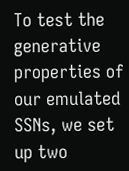To test the generative properties of our emulated SSNs, we set up two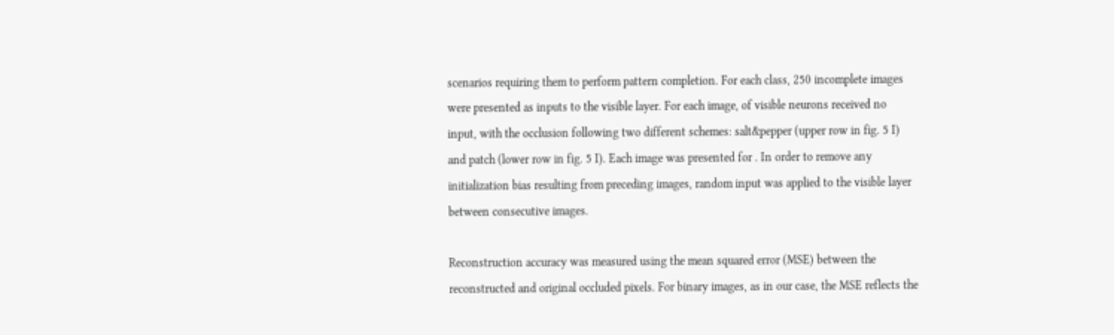scenarios requiring them to perform pattern completion. For each class, 250 incomplete images were presented as inputs to the visible layer. For each image, of visible neurons received no input, with the occlusion following two different schemes: salt&pepper (upper row in fig. 5 I) and patch (lower row in fig. 5 I). Each image was presented for . In order to remove any initialization bias resulting from preceding images, random input was applied to the visible layer between consecutive images.

Reconstruction accuracy was measured using the mean squared error (MSE) between the reconstructed and original occluded pixels. For binary images, as in our case, the MSE reflects the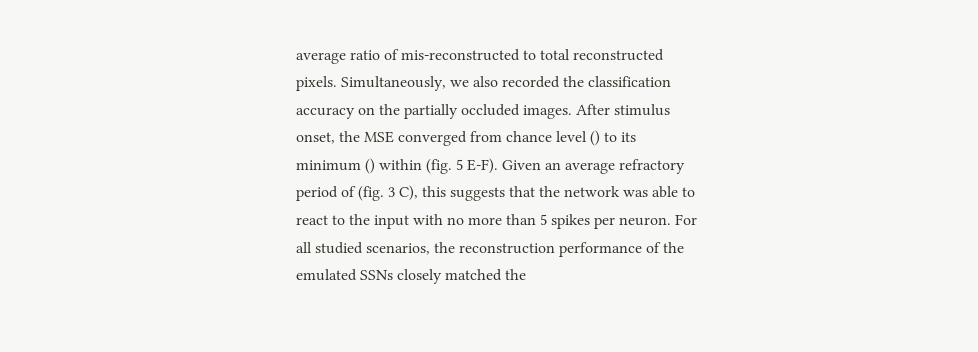average ratio of mis-reconstructed to total reconstructed pixels. Simultaneously, we also recorded the classification accuracy on the partially occluded images. After stimulus onset, the MSE converged from chance level () to its minimum () within (fig. 5 E-F). Given an average refractory period of (fig. 3 C), this suggests that the network was able to react to the input with no more than 5 spikes per neuron. For all studied scenarios, the reconstruction performance of the emulated SSNs closely matched the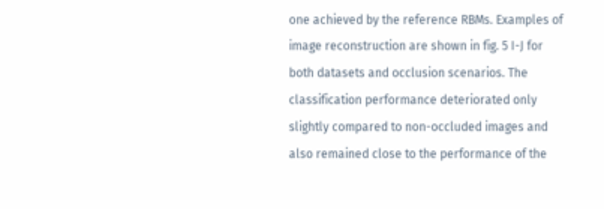one achieved by the reference RBMs. Examples of image reconstruction are shown in fig. 5 I-J for both datasets and occlusion scenarios. The classification performance deteriorated only slightly compared to non-occluded images and also remained close to the performance of the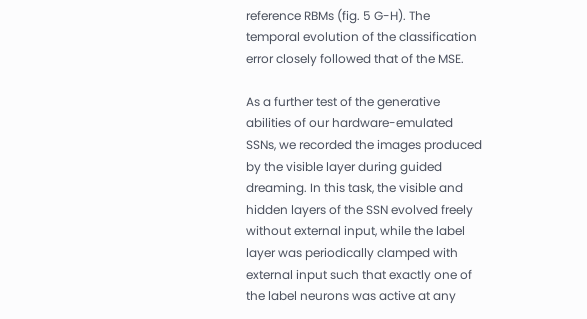reference RBMs (fig. 5 G-H). The temporal evolution of the classification error closely followed that of the MSE.

As a further test of the generative abilities of our hardware-emulated SSNs, we recorded the images produced by the visible layer during guided dreaming. In this task, the visible and hidden layers of the SSN evolved freely without external input, while the label layer was periodically clamped with external input such that exactly one of the label neurons was active at any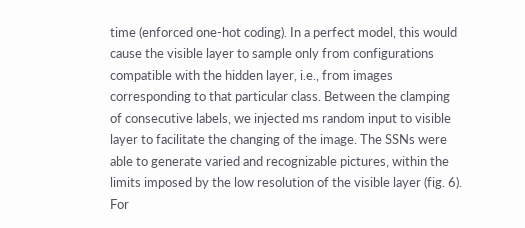time (enforced one-hot coding). In a perfect model, this would cause the visible layer to sample only from configurations compatible with the hidden layer, i.e., from images corresponding to that particular class. Between the clamping of consecutive labels, we injected ms random input to visible layer to facilitate the changing of the image. The SSNs were able to generate varied and recognizable pictures, within the limits imposed by the low resolution of the visible layer (fig. 6). For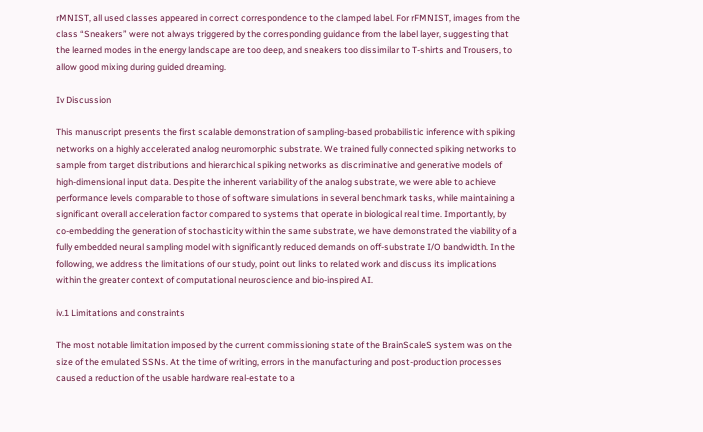rMNIST, all used classes appeared in correct correspondence to the clamped label. For rFMNIST, images from the class “Sneakers” were not always triggered by the corresponding guidance from the label layer, suggesting that the learned modes in the energy landscape are too deep, and sneakers too dissimilar to T-shirts and Trousers, to allow good mixing during guided dreaming.

Iv Discussion

This manuscript presents the first scalable demonstration of sampling-based probabilistic inference with spiking networks on a highly accelerated analog neuromorphic substrate. We trained fully connected spiking networks to sample from target distributions and hierarchical spiking networks as discriminative and generative models of high-dimensional input data. Despite the inherent variability of the analog substrate, we were able to achieve performance levels comparable to those of software simulations in several benchmark tasks, while maintaining a significant overall acceleration factor compared to systems that operate in biological real time. Importantly, by co-embedding the generation of stochasticity within the same substrate, we have demonstrated the viability of a fully embedded neural sampling model with significantly reduced demands on off-substrate I/O bandwidth. In the following, we address the limitations of our study, point out links to related work and discuss its implications within the greater context of computational neuroscience and bio-inspired AI.

iv.1 Limitations and constraints

The most notable limitation imposed by the current commissioning state of the BrainScaleS system was on the size of the emulated SSNs. At the time of writing, errors in the manufacturing and post-production processes caused a reduction of the usable hardware real-estate to a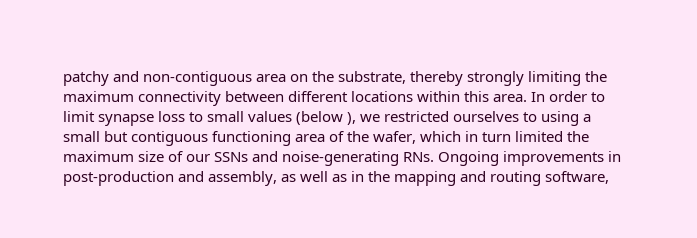patchy and non-contiguous area on the substrate, thereby strongly limiting the maximum connectivity between different locations within this area. In order to limit synapse loss to small values (below ), we restricted ourselves to using a small but contiguous functioning area of the wafer, which in turn limited the maximum size of our SSNs and noise-generating RNs. Ongoing improvements in post-production and assembly, as well as in the mapping and routing software,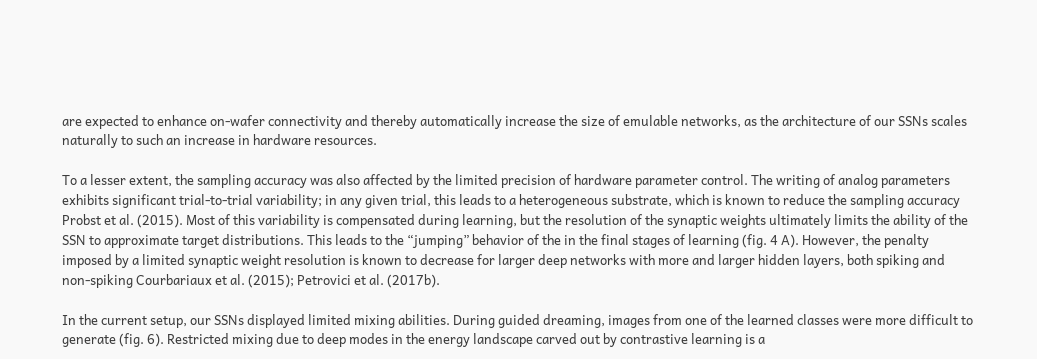are expected to enhance on-wafer connectivity and thereby automatically increase the size of emulable networks, as the architecture of our SSNs scales naturally to such an increase in hardware resources.

To a lesser extent, the sampling accuracy was also affected by the limited precision of hardware parameter control. The writing of analog parameters exhibits significant trial-to-trial variability; in any given trial, this leads to a heterogeneous substrate, which is known to reduce the sampling accuracy Probst et al. (2015). Most of this variability is compensated during learning, but the resolution of the synaptic weights ultimately limits the ability of the SSN to approximate target distributions. This leads to the “jumping” behavior of the in the final stages of learning (fig. 4 A). However, the penalty imposed by a limited synaptic weight resolution is known to decrease for larger deep networks with more and larger hidden layers, both spiking and non-spiking Courbariaux et al. (2015); Petrovici et al. (2017b).

In the current setup, our SSNs displayed limited mixing abilities. During guided dreaming, images from one of the learned classes were more difficult to generate (fig. 6). Restricted mixing due to deep modes in the energy landscape carved out by contrastive learning is a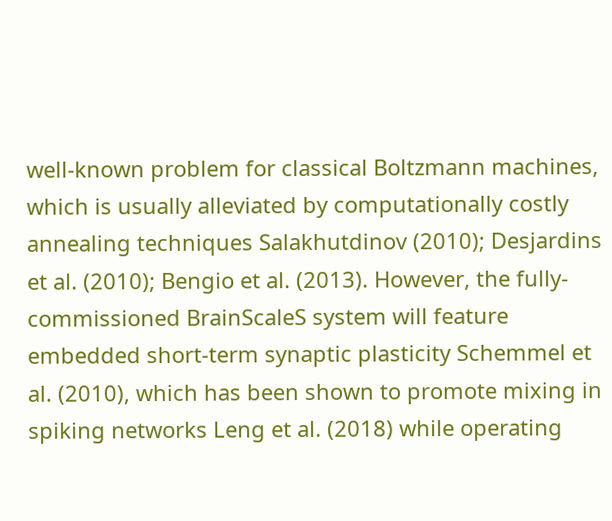well-known problem for classical Boltzmann machines, which is usually alleviated by computationally costly annealing techniques Salakhutdinov (2010); Desjardins et al. (2010); Bengio et al. (2013). However, the fully-commissioned BrainScaleS system will feature embedded short-term synaptic plasticity Schemmel et al. (2010), which has been shown to promote mixing in spiking networks Leng et al. (2018) while operating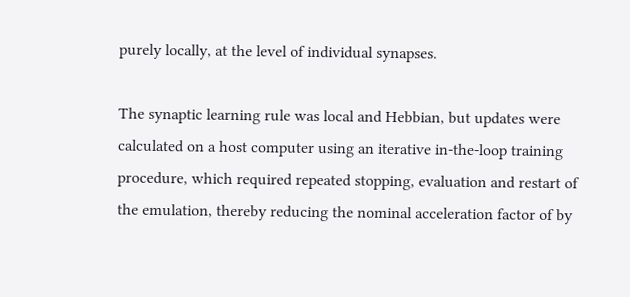purely locally, at the level of individual synapses.

The synaptic learning rule was local and Hebbian, but updates were calculated on a host computer using an iterative in-the-loop training procedure, which required repeated stopping, evaluation and restart of the emulation, thereby reducing the nominal acceleration factor of by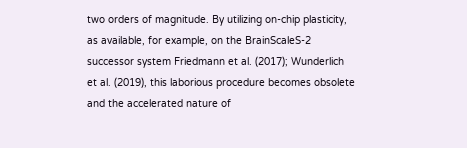two orders of magnitude. By utilizing on-chip plasticity, as available, for example, on the BrainScaleS-2 successor system Friedmann et al. (2017); Wunderlich et al. (2019), this laborious procedure becomes obsolete and the accelerated nature of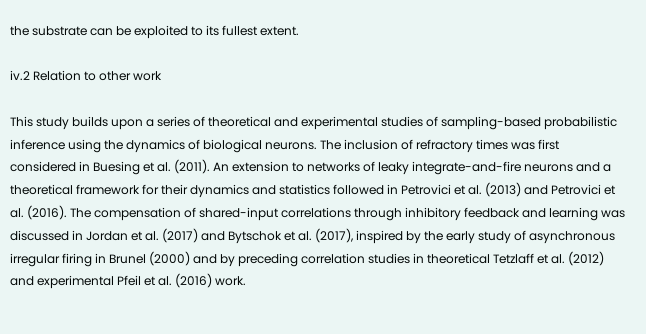the substrate can be exploited to its fullest extent.

iv.2 Relation to other work

This study builds upon a series of theoretical and experimental studies of sampling-based probabilistic inference using the dynamics of biological neurons. The inclusion of refractory times was first considered in Buesing et al. (2011). An extension to networks of leaky integrate-and-fire neurons and a theoretical framework for their dynamics and statistics followed in Petrovici et al. (2013) and Petrovici et al. (2016). The compensation of shared-input correlations through inhibitory feedback and learning was discussed in Jordan et al. (2017) and Bytschok et al. (2017), inspired by the early study of asynchronous irregular firing in Brunel (2000) and by preceding correlation studies in theoretical Tetzlaff et al. (2012) and experimental Pfeil et al. (2016) work.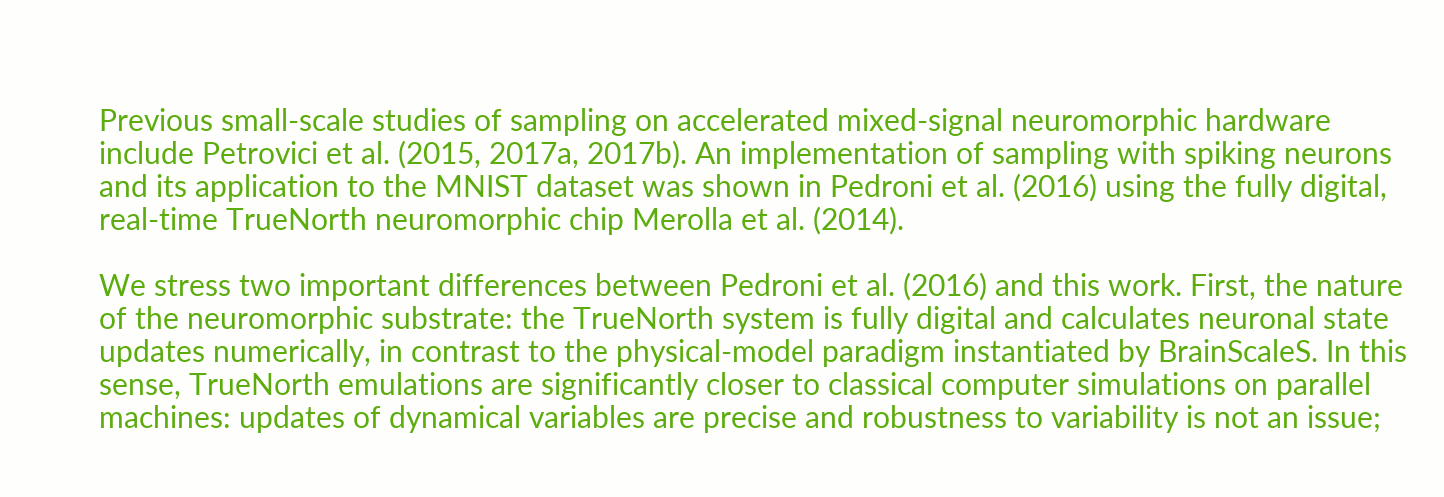Previous small-scale studies of sampling on accelerated mixed-signal neuromorphic hardware include Petrovici et al. (2015, 2017a, 2017b). An implementation of sampling with spiking neurons and its application to the MNIST dataset was shown in Pedroni et al. (2016) using the fully digital, real-time TrueNorth neuromorphic chip Merolla et al. (2014).

We stress two important differences between Pedroni et al. (2016) and this work. First, the nature of the neuromorphic substrate: the TrueNorth system is fully digital and calculates neuronal state updates numerically, in contrast to the physical-model paradigm instantiated by BrainScaleS. In this sense, TrueNorth emulations are significantly closer to classical computer simulations on parallel machines: updates of dynamical variables are precise and robustness to variability is not an issue;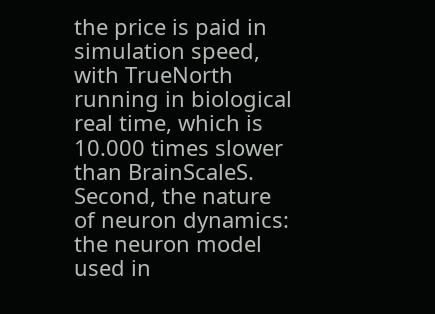the price is paid in simulation speed, with TrueNorth running in biological real time, which is 10.000 times slower than BrainScaleS. Second, the nature of neuron dynamics: the neuron model used in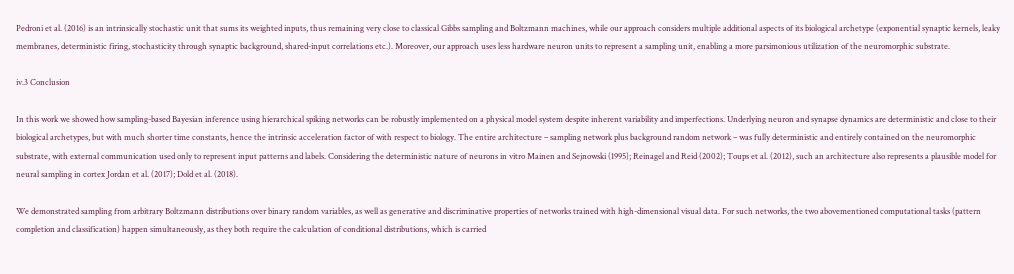Pedroni et al. (2016) is an intrinsically stochastic unit that sums its weighted inputs, thus remaining very close to classical Gibbs sampling and Boltzmann machines, while our approach considers multiple additional aspects of its biological archetype (exponential synaptic kernels, leaky membranes, deterministic firing, stochasticity through synaptic background, shared-input correlations etc.). Moreover, our approach uses less hardware neuron units to represent a sampling unit, enabling a more parsimonious utilization of the neuromorphic substrate.

iv.3 Conclusion

In this work we showed how sampling-based Bayesian inference using hierarchical spiking networks can be robustly implemented on a physical model system despite inherent variability and imperfections. Underlying neuron and synapse dynamics are deterministic and close to their biological archetypes, but with much shorter time constants, hence the intrinsic acceleration factor of with respect to biology. The entire architecture – sampling network plus background random network – was fully deterministic and entirely contained on the neuromorphic substrate, with external communication used only to represent input patterns and labels. Considering the deterministic nature of neurons in vitro Mainen and Sejnowski (1995); Reinagel and Reid (2002); Toups et al. (2012), such an architecture also represents a plausible model for neural sampling in cortex Jordan et al. (2017); Dold et al. (2018).

We demonstrated sampling from arbitrary Boltzmann distributions over binary random variables, as well as generative and discriminative properties of networks trained with high-dimensional visual data. For such networks, the two abovementioned computational tasks (pattern completion and classification) happen simultaneously, as they both require the calculation of conditional distributions, which is carried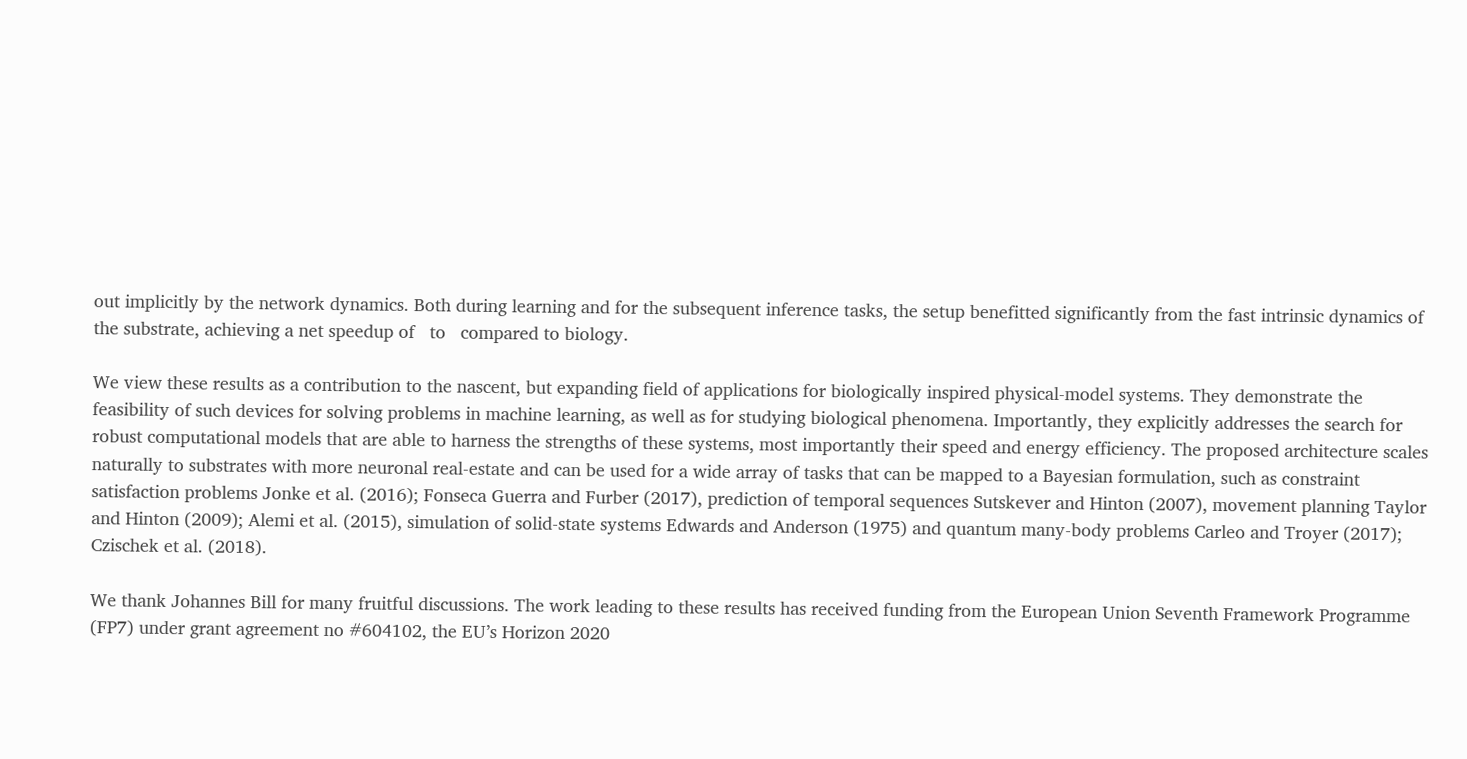out implicitly by the network dynamics. Both during learning and for the subsequent inference tasks, the setup benefitted significantly from the fast intrinsic dynamics of the substrate, achieving a net speedup of   to   compared to biology.

We view these results as a contribution to the nascent, but expanding field of applications for biologically inspired physical-model systems. They demonstrate the feasibility of such devices for solving problems in machine learning, as well as for studying biological phenomena. Importantly, they explicitly addresses the search for robust computational models that are able to harness the strengths of these systems, most importantly their speed and energy efficiency. The proposed architecture scales naturally to substrates with more neuronal real-estate and can be used for a wide array of tasks that can be mapped to a Bayesian formulation, such as constraint satisfaction problems Jonke et al. (2016); Fonseca Guerra and Furber (2017), prediction of temporal sequences Sutskever and Hinton (2007), movement planning Taylor and Hinton (2009); Alemi et al. (2015), simulation of solid-state systems Edwards and Anderson (1975) and quantum many-body problems Carleo and Troyer (2017); Czischek et al. (2018).

We thank Johannes Bill for many fruitful discussions. The work leading to these results has received funding from the European Union Seventh Framework Programme (FP7) under grant agreement no #604102, the EU’s Horizon 2020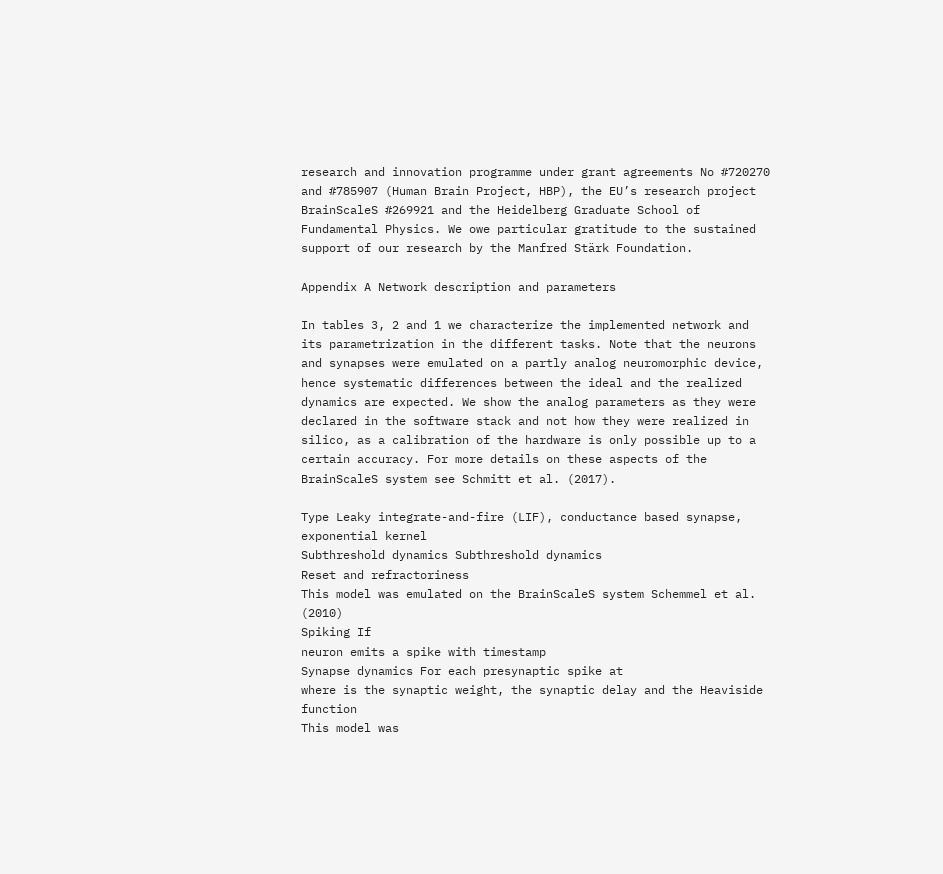research and innovation programme under grant agreements No #720270 and #785907 (Human Brain Project, HBP), the EU’s research project BrainScaleS #269921 and the Heidelberg Graduate School of Fundamental Physics. We owe particular gratitude to the sustained support of our research by the Manfred Stärk Foundation.

Appendix A Network description and parameters

In tables 3, 2 and 1 we characterize the implemented network and its parametrization in the different tasks. Note that the neurons and synapses were emulated on a partly analog neuromorphic device, hence systematic differences between the ideal and the realized dynamics are expected. We show the analog parameters as they were declared in the software stack and not how they were realized in silico, as a calibration of the hardware is only possible up to a certain accuracy. For more details on these aspects of the BrainScaleS system see Schmitt et al. (2017).

Type Leaky integrate-and-fire (LIF), conductance based synapse, exponential kernel
Subthreshold dynamics Subthreshold dynamics
Reset and refractoriness
This model was emulated on the BrainScaleS system Schemmel et al. (2010)
Spiking If
neuron emits a spike with timestamp
Synapse dynamics For each presynaptic spike at
where is the synaptic weight, the synaptic delay and the Heaviside function
This model was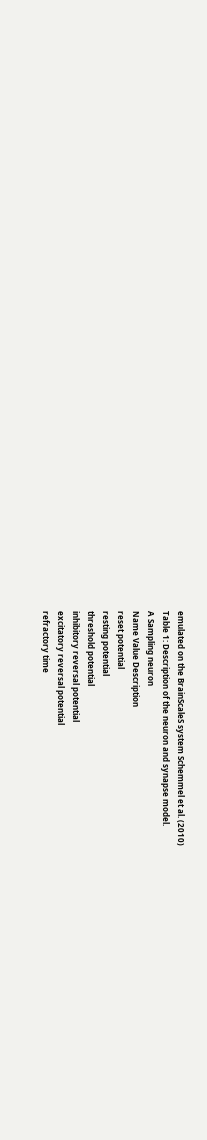emulated on the BrainScaleS system Schemmel et al. (2010)
Table 1: Description of the neuron and synapse model.
A Sampling neuron
Name Value Description
reset potential
resting potential
threshold potential
inhibitory reversal potential
excitatory reversal potential
refractory time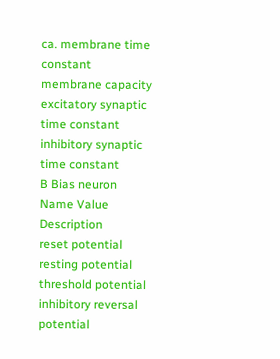ca. membrane time constant
membrane capacity
excitatory synaptic time constant
inhibitory synaptic time constant
B Bias neuron
Name Value Description
reset potential
resting potential
threshold potential
inhibitory reversal potential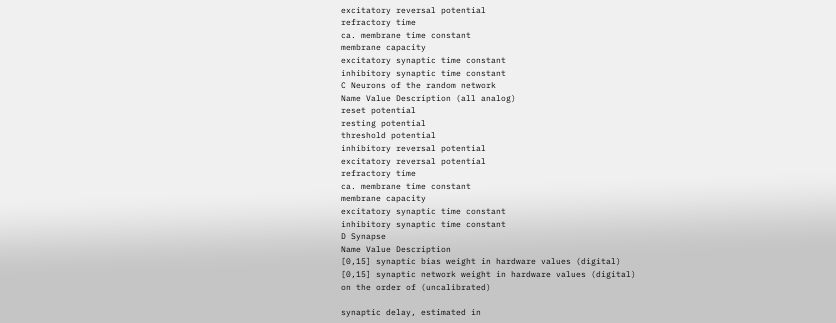excitatory reversal potential
refractory time
ca. membrane time constant
membrane capacity
excitatory synaptic time constant
inhibitory synaptic time constant
C Neurons of the random network
Name Value Description (all analog)
reset potential
resting potential
threshold potential
inhibitory reversal potential
excitatory reversal potential
refractory time
ca. membrane time constant
membrane capacity
excitatory synaptic time constant
inhibitory synaptic time constant
D Synapse
Name Value Description
[0,15] synaptic bias weight in hardware values (digital)
[0,15] synaptic network weight in hardware values (digital)
on the order of (uncalibrated)

synaptic delay, estimated in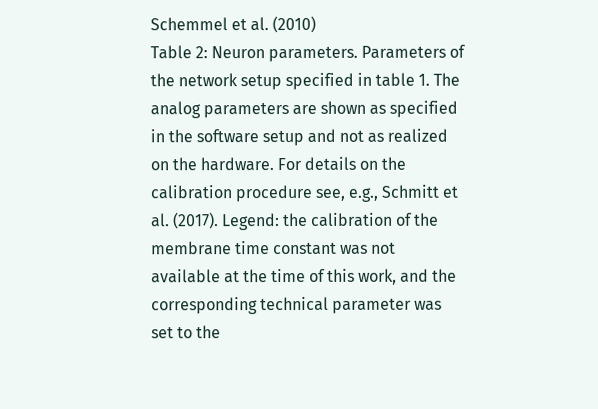Schemmel et al. (2010)
Table 2: Neuron parameters. Parameters of the network setup specified in table 1. The analog parameters are shown as specified in the software setup and not as realized on the hardware. For details on the calibration procedure see, e.g., Schmitt et al. (2017). Legend: the calibration of the membrane time constant was not available at the time of this work, and the corresponding technical parameter was set to the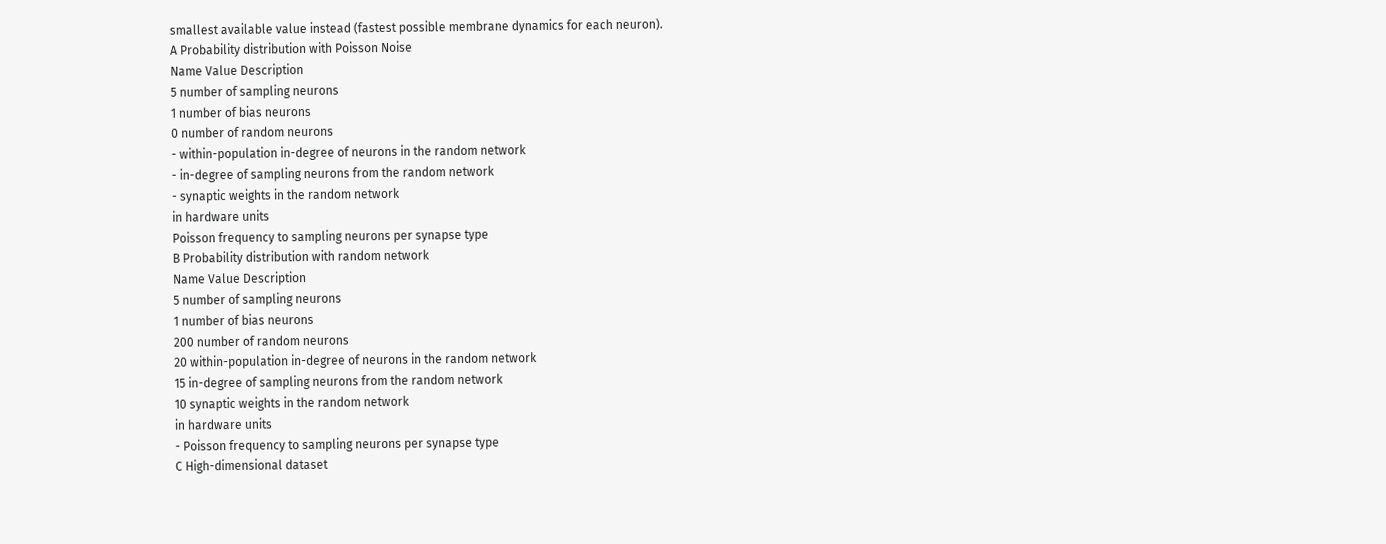smallest available value instead (fastest possible membrane dynamics for each neuron).
A Probability distribution with Poisson Noise
Name Value Description
5 number of sampling neurons
1 number of bias neurons
0 number of random neurons
- within-population in-degree of neurons in the random network
- in-degree of sampling neurons from the random network
- synaptic weights in the random network
in hardware units
Poisson frequency to sampling neurons per synapse type
B Probability distribution with random network
Name Value Description
5 number of sampling neurons
1 number of bias neurons
200 number of random neurons
20 within-population in-degree of neurons in the random network
15 in-degree of sampling neurons from the random network
10 synaptic weights in the random network
in hardware units
- Poisson frequency to sampling neurons per synapse type
C High-dimensional dataset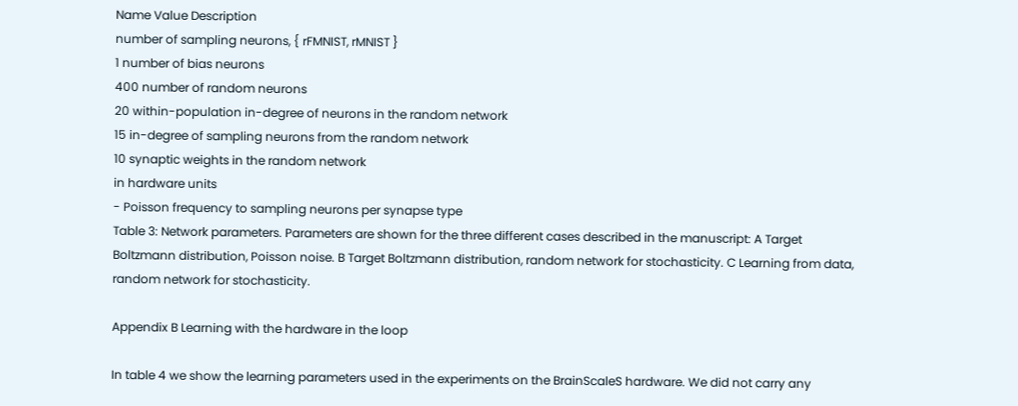Name Value Description
number of sampling neurons, { rFMNIST, rMNIST }
1 number of bias neurons
400 number of random neurons
20 within-population in-degree of neurons in the random network
15 in-degree of sampling neurons from the random network
10 synaptic weights in the random network
in hardware units
- Poisson frequency to sampling neurons per synapse type
Table 3: Network parameters. Parameters are shown for the three different cases described in the manuscript: A Target Boltzmann distribution, Poisson noise. B Target Boltzmann distribution, random network for stochasticity. C Learning from data, random network for stochasticity.

Appendix B Learning with the hardware in the loop

In table 4 we show the learning parameters used in the experiments on the BrainScaleS hardware. We did not carry any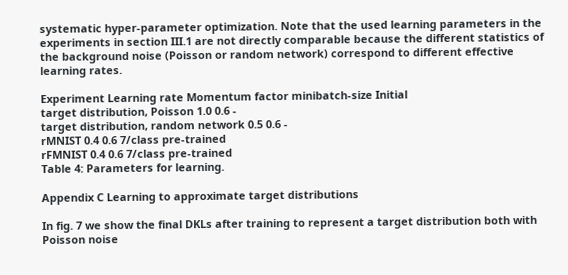systematic hyper-parameter optimization. Note that the used learning parameters in the experiments in section III.1 are not directly comparable because the different statistics of the background noise (Poisson or random network) correspond to different effective learning rates.

Experiment Learning rate Momentum factor minibatch-size Initial
target distribution, Poisson 1.0 0.6 -
target distribution, random network 0.5 0.6 -
rMNIST 0.4 0.6 7/class pre-trained
rFMNIST 0.4 0.6 7/class pre-trained
Table 4: Parameters for learning.

Appendix C Learning to approximate target distributions

In fig. 7 we show the final DKLs after training to represent a target distribution both with Poisson noise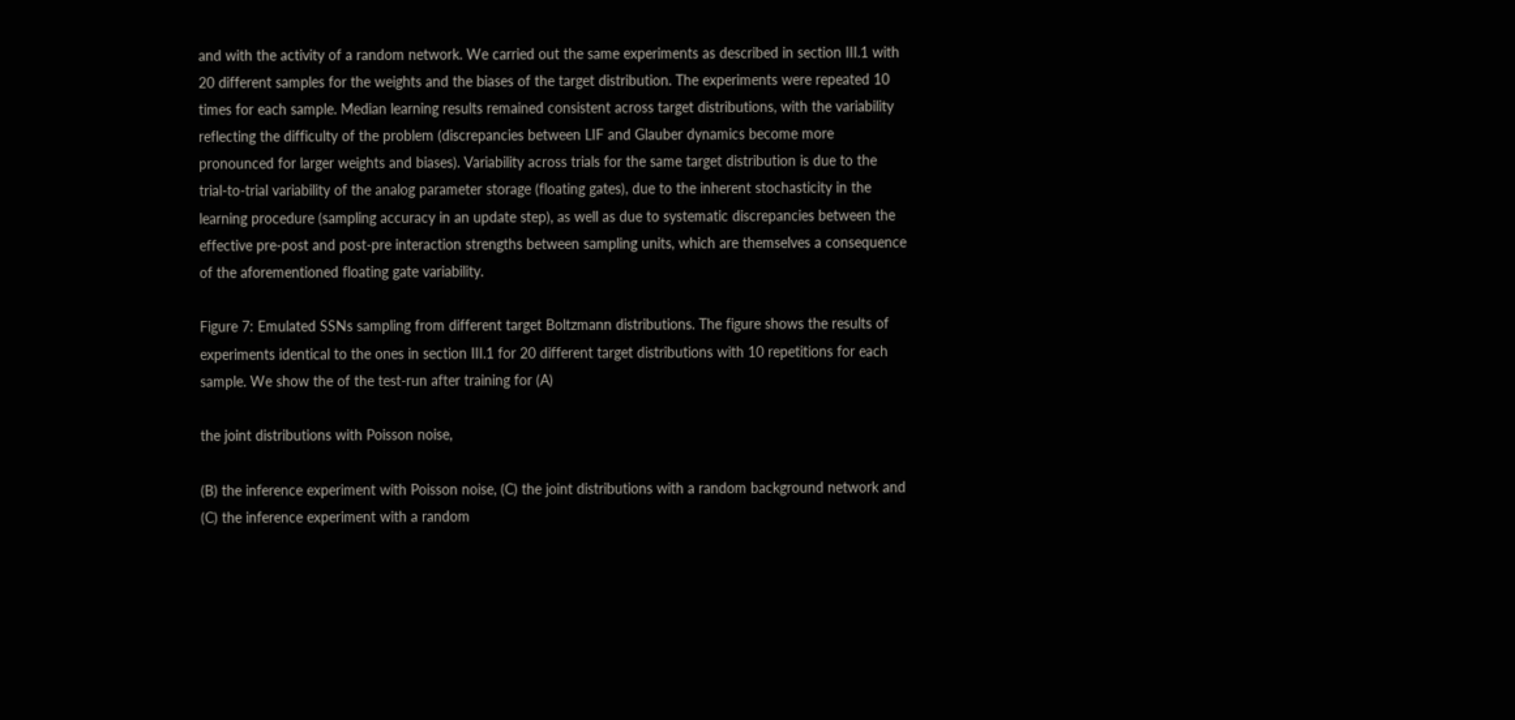and with the activity of a random network. We carried out the same experiments as described in section III.1 with 20 different samples for the weights and the biases of the target distribution. The experiments were repeated 10 times for each sample. Median learning results remained consistent across target distributions, with the variability reflecting the difficulty of the problem (discrepancies between LIF and Glauber dynamics become more pronounced for larger weights and biases). Variability across trials for the same target distribution is due to the trial-to-trial variability of the analog parameter storage (floating gates), due to the inherent stochasticity in the learning procedure (sampling accuracy in an update step), as well as due to systematic discrepancies between the effective pre-post and post-pre interaction strengths between sampling units, which are themselves a consequence of the aforementioned floating gate variability.

Figure 7: Emulated SSNs sampling from different target Boltzmann distributions. The figure shows the results of experiments identical to the ones in section III.1 for 20 different target distributions with 10 repetitions for each sample. We show the of the test-run after training for (A)

the joint distributions with Poisson noise,

(B) the inference experiment with Poisson noise, (C) the joint distributions with a random background network and (C) the inference experiment with a random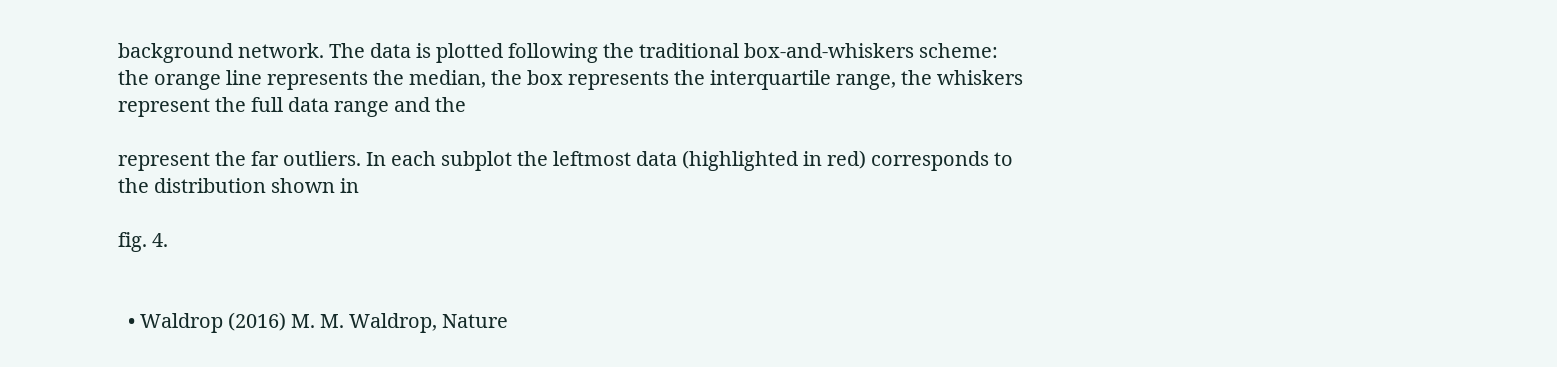background network. The data is plotted following the traditional box-and-whiskers scheme: the orange line represents the median, the box represents the interquartile range, the whiskers represent the full data range and the

represent the far outliers. In each subplot the leftmost data (highlighted in red) corresponds to the distribution shown in

fig. 4.


  • Waldrop (2016) M. M. Waldrop, Nature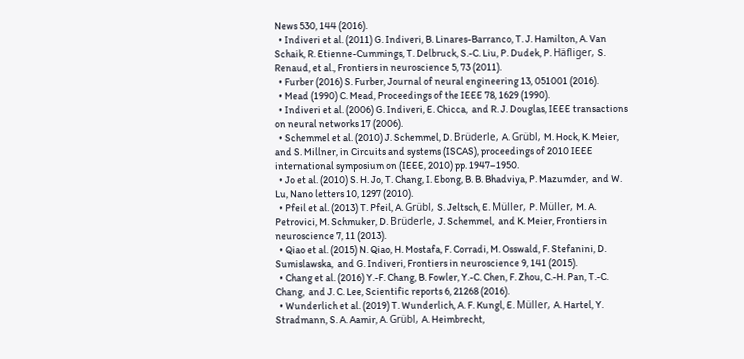News 530, 144 (2016).
  • Indiveri et al. (2011) G. Indiveri, B. Linares-Barranco, T. J. Hamilton, A. Van Schaik, R. Etienne-Cummings, T. Delbruck, S.-C. Liu, P. Dudek, P. Häfliger, S. Renaud, et al., Frontiers in neuroscience 5, 73 (2011).
  • Furber (2016) S. Furber, Journal of neural engineering 13, 051001 (2016).
  • Mead (1990) C. Mead, Proceedings of the IEEE 78, 1629 (1990).
  • Indiveri et al. (2006) G. Indiveri, E. Chicca,  and R. J. Douglas, IEEE transactions on neural networks 17 (2006).
  • Schemmel et al. (2010) J. Schemmel, D. Brüderle, A. Grübl, M. Hock, K. Meier,  and S. Millner, in Circuits and systems (ISCAS), proceedings of 2010 IEEE international symposium on (IEEE, 2010) pp. 1947–1950.
  • Jo et al. (2010) S. H. Jo, T. Chang, I. Ebong, B. B. Bhadviya, P. Mazumder,  and W. Lu, Nano letters 10, 1297 (2010).
  • Pfeil et al. (2013) T. Pfeil, A. Grübl, S. Jeltsch, E. Müller, P. Müller, M. A. Petrovici, M. Schmuker, D. Brüderle, J. Schemmel,  and K. Meier, Frontiers in neuroscience 7, 11 (2013).
  • Qiao et al. (2015) N. Qiao, H. Mostafa, F. Corradi, M. Osswald, F. Stefanini, D. Sumislawska,  and G. Indiveri, Frontiers in neuroscience 9, 141 (2015).
  • Chang et al. (2016) Y.-F. Chang, B. Fowler, Y.-C. Chen, F. Zhou, C.-H. Pan, T.-C. Chang,  and J. C. Lee, Scientific reports 6, 21268 (2016).
  • Wunderlich et al. (2019) T. Wunderlich, A. F. Kungl, E. Müller, A. Hartel, Y. Stradmann, S. A. Aamir, A. Grübl, A. Heimbrecht,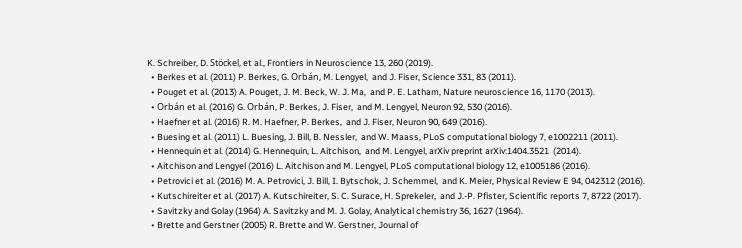K. Schreiber, D. Stöckel, et al., Frontiers in Neuroscience 13, 260 (2019).
  • Berkes et al. (2011) P. Berkes, G. Orbán, M. Lengyel,  and J. Fiser, Science 331, 83 (2011).
  • Pouget et al. (2013) A. Pouget, J. M. Beck, W. J. Ma,  and P. E. Latham, Nature neuroscience 16, 1170 (2013).
  • Orbán et al. (2016) G. Orbán, P. Berkes, J. Fiser,  and M. Lengyel, Neuron 92, 530 (2016).
  • Haefner et al. (2016) R. M. Haefner, P. Berkes,  and J. Fiser, Neuron 90, 649 (2016).
  • Buesing et al. (2011) L. Buesing, J. Bill, B. Nessler,  and W. Maass, PLoS computational biology 7, e1002211 (2011).
  • Hennequin et al. (2014) G. Hennequin, L. Aitchison,  and M. Lengyel, arXiv preprint arXiv:1404.3521  (2014).
  • Aitchison and Lengyel (2016) L. Aitchison and M. Lengyel, PLoS computational biology 12, e1005186 (2016).
  • Petrovici et al. (2016) M. A. Petrovici, J. Bill, I. Bytschok, J. Schemmel,  and K. Meier, Physical Review E 94, 042312 (2016).
  • Kutschireiter et al. (2017) A. Kutschireiter, S. C. Surace, H. Sprekeler,  and J.-P. Pfister, Scientific reports 7, 8722 (2017).
  • Savitzky and Golay (1964) A. Savitzky and M. J. Golay, Analytical chemistry 36, 1627 (1964).
  • Brette and Gerstner (2005) R. Brette and W. Gerstner, Journal of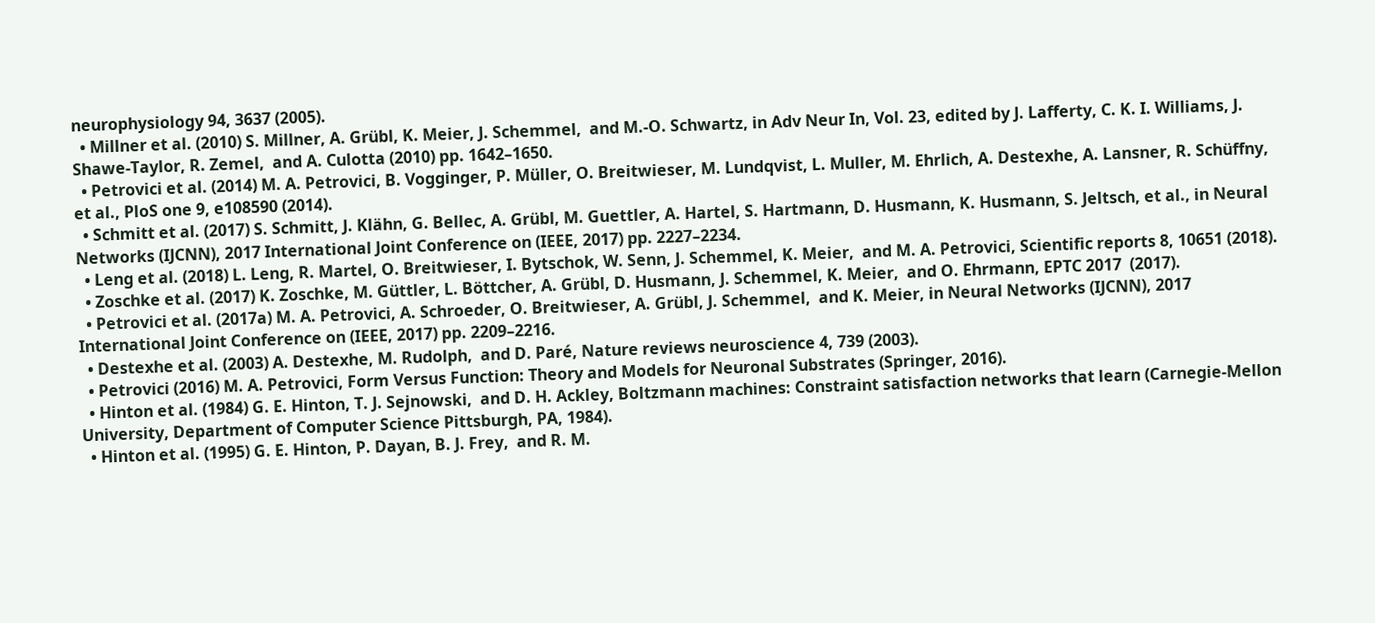neurophysiology 94, 3637 (2005).
  • Millner et al. (2010) S. Millner, A. Grübl, K. Meier, J. Schemmel,  and M.-O. Schwartz, in Adv Neur In, Vol. 23, edited by J. Lafferty, C. K. I. Williams, J. Shawe-Taylor, R. Zemel,  and A. Culotta (2010) pp. 1642–1650.
  • Petrovici et al. (2014) M. A. Petrovici, B. Vogginger, P. Müller, O. Breitwieser, M. Lundqvist, L. Muller, M. Ehrlich, A. Destexhe, A. Lansner, R. Schüffny, et al., PloS one 9, e108590 (2014).
  • Schmitt et al. (2017) S. Schmitt, J. Klähn, G. Bellec, A. Grübl, M. Guettler, A. Hartel, S. Hartmann, D. Husmann, K. Husmann, S. Jeltsch, et al., in Neural Networks (IJCNN), 2017 International Joint Conference on (IEEE, 2017) pp. 2227–2234.
  • Leng et al. (2018) L. Leng, R. Martel, O. Breitwieser, I. Bytschok, W. Senn, J. Schemmel, K. Meier,  and M. A. Petrovici, Scientific reports 8, 10651 (2018).
  • Zoschke et al. (2017) K. Zoschke, M. Güttler, L. Böttcher, A. Grübl, D. Husmann, J. Schemmel, K. Meier,  and O. Ehrmann, EPTC 2017  (2017).
  • Petrovici et al. (2017a) M. A. Petrovici, A. Schroeder, O. Breitwieser, A. Grübl, J. Schemmel,  and K. Meier, in Neural Networks (IJCNN), 2017 International Joint Conference on (IEEE, 2017) pp. 2209–2216.
  • Destexhe et al. (2003) A. Destexhe, M. Rudolph,  and D. Paré, Nature reviews neuroscience 4, 739 (2003).
  • Petrovici (2016) M. A. Petrovici, Form Versus Function: Theory and Models for Neuronal Substrates (Springer, 2016).
  • Hinton et al. (1984) G. E. Hinton, T. J. Sejnowski,  and D. H. Ackley, Boltzmann machines: Constraint satisfaction networks that learn (Carnegie-Mellon University, Department of Computer Science Pittsburgh, PA, 1984).
  • Hinton et al. (1995) G. E. Hinton, P. Dayan, B. J. Frey,  and R. M.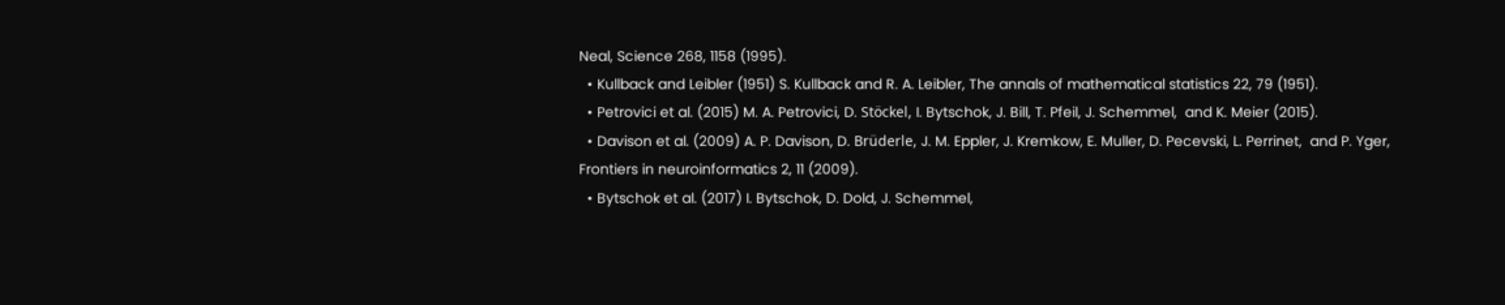Neal, Science 268, 1158 (1995).
  • Kullback and Leibler (1951) S. Kullback and R. A. Leibler, The annals of mathematical statistics 22, 79 (1951).
  • Petrovici et al. (2015) M. A. Petrovici, D. Stöckel, I. Bytschok, J. Bill, T. Pfeil, J. Schemmel,  and K. Meier (2015).
  • Davison et al. (2009) A. P. Davison, D. Brüderle, J. M. Eppler, J. Kremkow, E. Muller, D. Pecevski, L. Perrinet,  and P. Yger, Frontiers in neuroinformatics 2, 11 (2009).
  • Bytschok et al. (2017) I. Bytschok, D. Dold, J. Schemmel,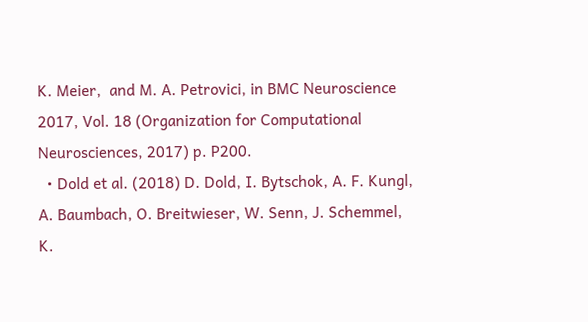K. Meier,  and M. A. Petrovici, in BMC Neuroscience 2017, Vol. 18 (Organization for Computational Neurosciences, 2017) p. P200.
  • Dold et al. (2018) D. Dold, I. Bytschok, A. F. Kungl, A. Baumbach, O. Breitwieser, W. Senn, J. Schemmel, K.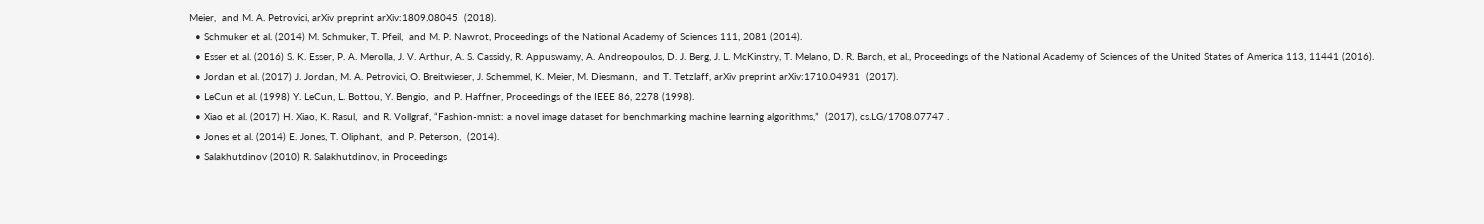Meier,  and M. A. Petrovici, arXiv preprint arXiv:1809.08045  (2018).
  • Schmuker et al. (2014) M. Schmuker, T. Pfeil,  and M. P. Nawrot, Proceedings of the National Academy of Sciences 111, 2081 (2014).
  • Esser et al. (2016) S. K. Esser, P. A. Merolla, J. V. Arthur, A. S. Cassidy, R. Appuswamy, A. Andreopoulos, D. J. Berg, J. L. McKinstry, T. Melano, D. R. Barch, et al., Proceedings of the National Academy of Sciences of the United States of America 113, 11441 (2016).
  • Jordan et al. (2017) J. Jordan, M. A. Petrovici, O. Breitwieser, J. Schemmel, K. Meier, M. Diesmann,  and T. Tetzlaff, arXiv preprint arXiv:1710.04931  (2017).
  • LeCun et al. (1998) Y. LeCun, L. Bottou, Y. Bengio,  and P. Haffner, Proceedings of the IEEE 86, 2278 (1998).
  • Xiao et al. (2017) H. Xiao, K. Rasul,  and R. Vollgraf, “Fashion-mnist: a novel image dataset for benchmarking machine learning algorithms,”  (2017), cs.LG/1708.07747 .
  • Jones et al. (2014) E. Jones, T. Oliphant,  and P. Peterson,  (2014).
  • Salakhutdinov (2010) R. Salakhutdinov, in Proceedings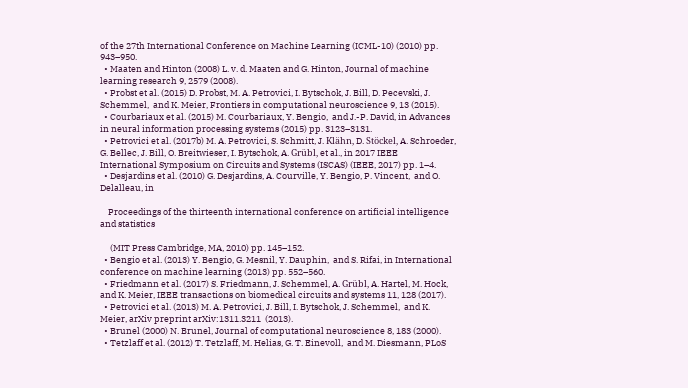of the 27th International Conference on Machine Learning (ICML-10) (2010) pp. 943–950.
  • Maaten and Hinton (2008) L. v. d. Maaten and G. Hinton, Journal of machine learning research 9, 2579 (2008).
  • Probst et al. (2015) D. Probst, M. A. Petrovici, I. Bytschok, J. Bill, D. Pecevski, J. Schemmel,  and K. Meier, Frontiers in computational neuroscience 9, 13 (2015).
  • Courbariaux et al. (2015) M. Courbariaux, Y. Bengio,  and J.-P. David, in Advances in neural information processing systems (2015) pp. 3123–3131.
  • Petrovici et al. (2017b) M. A. Petrovici, S. Schmitt, J. Klähn, D. Stöckel, A. Schroeder, G. Bellec, J. Bill, O. Breitwieser, I. Bytschok, A. Grübl, et al., in 2017 IEEE International Symposium on Circuits and Systems (ISCAS) (IEEE, 2017) pp. 1–4.
  • Desjardins et al. (2010) G. Desjardins, A. Courville, Y. Bengio, P. Vincent,  and O. Delalleau, in

    Proceedings of the thirteenth international conference on artificial intelligence and statistics

     (MIT Press Cambridge, MA, 2010) pp. 145–152.
  • Bengio et al. (2013) Y. Bengio, G. Mesnil, Y. Dauphin,  and S. Rifai, in International conference on machine learning (2013) pp. 552–560.
  • Friedmann et al. (2017) S. Friedmann, J. Schemmel, A. Grübl, A. Hartel, M. Hock,  and K. Meier, IEEE transactions on biomedical circuits and systems 11, 128 (2017).
  • Petrovici et al. (2013) M. A. Petrovici, J. Bill, I. Bytschok, J. Schemmel,  and K. Meier, arXiv preprint arXiv:1311.3211  (2013).
  • Brunel (2000) N. Brunel, Journal of computational neuroscience 8, 183 (2000).
  • Tetzlaff et al. (2012) T. Tetzlaff, M. Helias, G. T. Einevoll,  and M. Diesmann, PLoS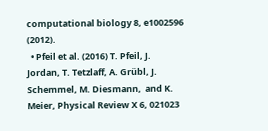computational biology 8, e1002596 (2012).
  • Pfeil et al. (2016) T. Pfeil, J. Jordan, T. Tetzlaff, A. Grübl, J. Schemmel, M. Diesmann,  and K. Meier, Physical Review X 6, 021023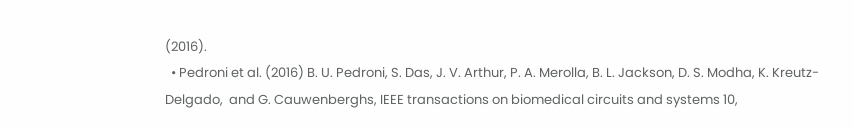(2016).
  • Pedroni et al. (2016) B. U. Pedroni, S. Das, J. V. Arthur, P. A. Merolla, B. L. Jackson, D. S. Modha, K. Kreutz-Delgado,  and G. Cauwenberghs, IEEE transactions on biomedical circuits and systems 10,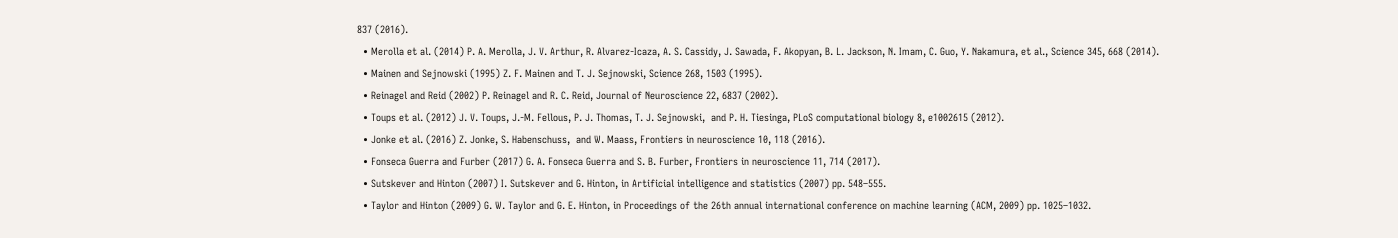837 (2016).
  • Merolla et al. (2014) P. A. Merolla, J. V. Arthur, R. Alvarez-Icaza, A. S. Cassidy, J. Sawada, F. Akopyan, B. L. Jackson, N. Imam, C. Guo, Y. Nakamura, et al., Science 345, 668 (2014).
  • Mainen and Sejnowski (1995) Z. F. Mainen and T. J. Sejnowski, Science 268, 1503 (1995).
  • Reinagel and Reid (2002) P. Reinagel and R. C. Reid, Journal of Neuroscience 22, 6837 (2002).
  • Toups et al. (2012) J. V. Toups, J.-M. Fellous, P. J. Thomas, T. J. Sejnowski,  and P. H. Tiesinga, PLoS computational biology 8, e1002615 (2012).
  • Jonke et al. (2016) Z. Jonke, S. Habenschuss,  and W. Maass, Frontiers in neuroscience 10, 118 (2016).
  • Fonseca Guerra and Furber (2017) G. A. Fonseca Guerra and S. B. Furber, Frontiers in neuroscience 11, 714 (2017).
  • Sutskever and Hinton (2007) I. Sutskever and G. Hinton, in Artificial intelligence and statistics (2007) pp. 548–555.
  • Taylor and Hinton (2009) G. W. Taylor and G. E. Hinton, in Proceedings of the 26th annual international conference on machine learning (ACM, 2009) pp. 1025–1032.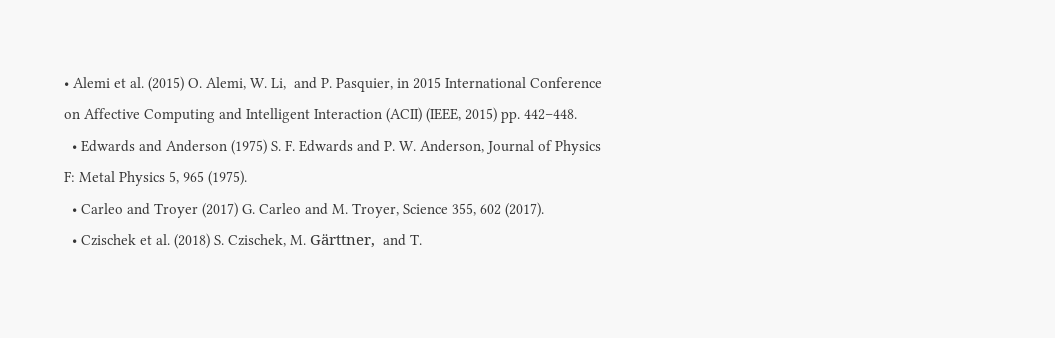• Alemi et al. (2015) O. Alemi, W. Li,  and P. Pasquier, in 2015 International Conference on Affective Computing and Intelligent Interaction (ACII) (IEEE, 2015) pp. 442–448.
  • Edwards and Anderson (1975) S. F. Edwards and P. W. Anderson, Journal of Physics F: Metal Physics 5, 965 (1975).
  • Carleo and Troyer (2017) G. Carleo and M. Troyer, Science 355, 602 (2017).
  • Czischek et al. (2018) S. Czischek, M. Gärttner,  and T.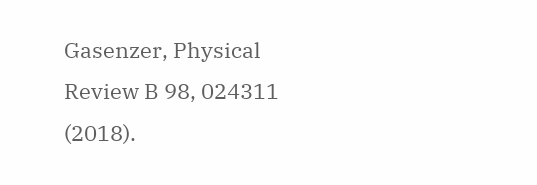Gasenzer, Physical Review B 98, 024311 (2018).